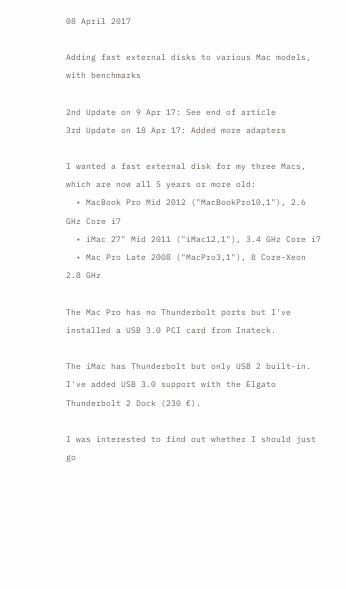08 April 2017

Adding fast external disks to various Mac models, with benchmarks

2nd Update on 9 Apr 17: See end of article
3rd Update on 18 Apr 17: Added more adapters

I wanted a fast external disk for my three Macs, which are now all 5 years or more old:
  • MacBook Pro Mid 2012 ("MacBookPro10,1"), 2.6 GHz Core i7
  • iMac 27" Mid 2011 ("iMac12,1"), 3.4 GHz Core i7
  • Mac Pro Late 2008 ("MacPro3,1"), 8 Core-Xeon 2.8 GHz

The Mac Pro has no Thunderbolt ports but I've installed a USB 3.0 PCI card from Inateck.

The iMac has Thunderbolt but only USB 2 built-in. I've added USB 3.0 support with the Elgato Thunderbolt 2 Dock (230 €).

I was interested to find out whether I should just go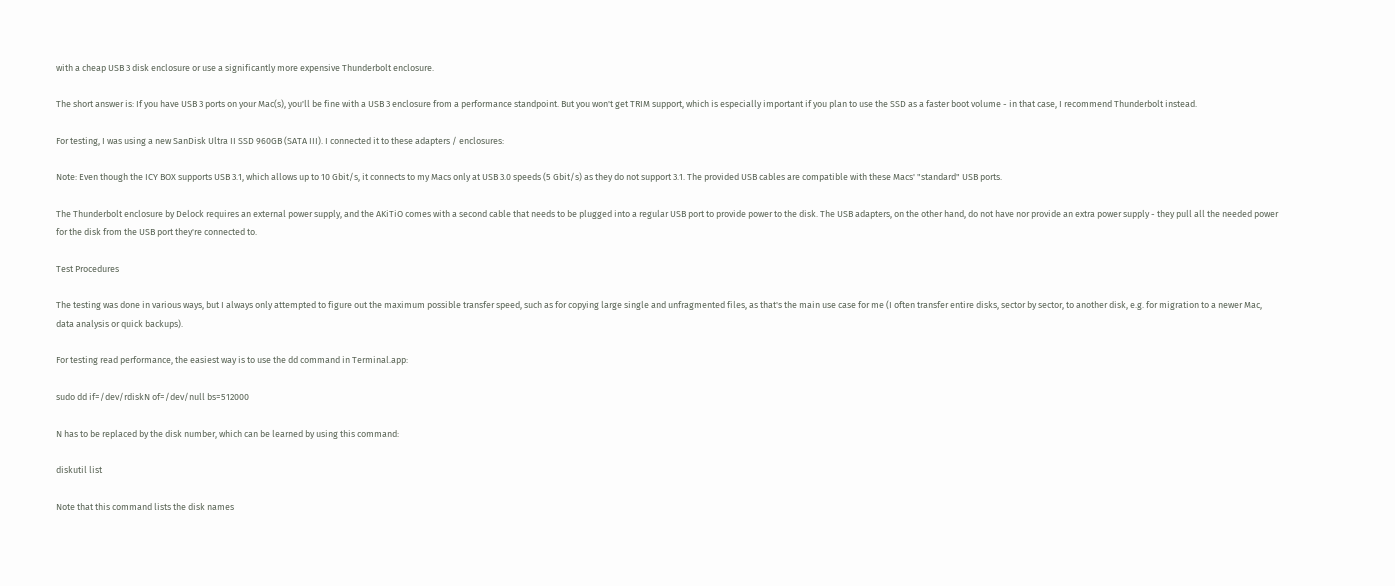with a cheap USB 3 disk enclosure or use a significantly more expensive Thunderbolt enclosure.

The short answer is: If you have USB 3 ports on your Mac(s), you'll be fine with a USB 3 enclosure from a performance standpoint. But you won't get TRIM support, which is especially important if you plan to use the SSD as a faster boot volume - in that case, I recommend Thunderbolt instead.

For testing, I was using a new SanDisk Ultra II SSD 960GB (SATA III). I connected it to these adapters / enclosures:

Note: Even though the ICY BOX supports USB 3.1, which allows up to 10 Gbit/s, it connects to my Macs only at USB 3.0 speeds (5 Gbit/s) as they do not support 3.1. The provided USB cables are compatible with these Macs' "standard" USB ports.

The Thunderbolt enclosure by Delock requires an external power supply, and the AKiTiO comes with a second cable that needs to be plugged into a regular USB port to provide power to the disk. The USB adapters, on the other hand, do not have nor provide an extra power supply - they pull all the needed power for the disk from the USB port they're connected to.

Test Procedures

The testing was done in various ways, but I always only attempted to figure out the maximum possible transfer speed, such as for copying large single and unfragmented files, as that's the main use case for me (I often transfer entire disks, sector by sector, to another disk, e.g. for migration to a newer Mac, data analysis or quick backups).

For testing read performance, the easiest way is to use the dd command in Terminal.app:

sudo dd if=/dev/rdiskN of=/dev/null bs=512000

N has to be replaced by the disk number, which can be learned by using this command:

diskutil list

Note that this command lists the disk names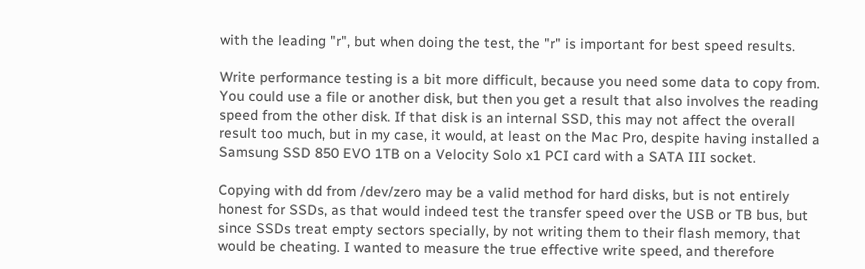with the leading "r", but when doing the test, the "r" is important for best speed results.

Write performance testing is a bit more difficult, because you need some data to copy from. You could use a file or another disk, but then you get a result that also involves the reading speed from the other disk. If that disk is an internal SSD, this may not affect the overall result too much, but in my case, it would, at least on the Mac Pro, despite having installed a Samsung SSD 850 EVO 1TB on a Velocity Solo x1 PCI card with a SATA III socket.

Copying with dd from /dev/zero may be a valid method for hard disks, but is not entirely honest for SSDs, as that would indeed test the transfer speed over the USB or TB bus, but since SSDs treat empty sectors specially, by not writing them to their flash memory, that would be cheating. I wanted to measure the true effective write speed, and therefore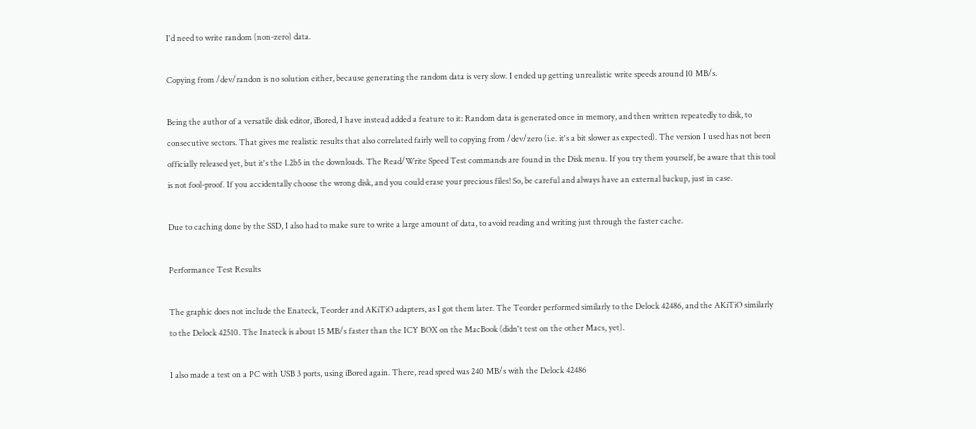I'd need to write random (non-zero) data.

Copying from /dev/randon is no solution either, because generating the random data is very slow. I ended up getting unrealistic write speeds around 10 MB/s.

Being the author of a versatile disk editor, iBored, I have instead added a feature to it: Random data is generated once in memory, and then written repeatedly to disk, to consecutive sectors. That gives me realistic results that also correlated fairly well to copying from /dev/zero (i.e. it's a bit slower as expected). The version I used has not been officially released yet, but it's the 1.2b5 in the downloads. The Read/Write Speed Test commands are found in the Disk menu. If you try them yourself, be aware that this tool is not fool-proof. If you accidentally choose the wrong disk, and you could erase your precious files! So, be careful and always have an external backup, just in case.

Due to caching done by the SSD, I also had to make sure to write a large amount of data, to avoid reading and writing just through the faster cache.

Performance Test Results

The graphic does not include the Enateck, Teorder and AKiTiO adapters, as I got them later. The Teorder performed similarly to the Delock 42486, and the AKiTiO similarly to the Delock 42510. The Inateck is about 15 MB/s faster than the ICY BOX on the MacBook (didn't test on the other Macs, yet).

I also made a test on a PC with USB 3 ports, using iBored again. There, read speed was 240 MB/s with the Delock 42486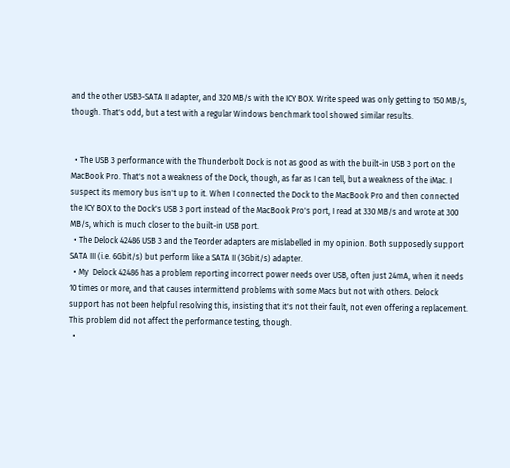and the other USB3-SATA II adapter, and 320 MB/s with the ICY BOX. Write speed was only getting to 150 MB/s, though. That's odd, but a test with a regular Windows benchmark tool showed similar results.


  • The USB 3 performance with the Thunderbolt Dock is not as good as with the built-in USB 3 port on the MacBook Pro. That's not a weakness of the Dock, though, as far as I can tell, but a weakness of the iMac. I suspect its memory bus isn't up to it. When I connected the Dock to the MacBook Pro and then connected the ICY BOX to the Dock's USB 3 port instead of the MacBook Pro's port, I read at 330 MB/s and wrote at 300 MB/s, which is much closer to the built-in USB port.
  • The Delock 42486 USB 3 and the Teorder adapters are mislabelled in my opinion. Both supposedly support SATA III (i.e. 6Gbit/s) but perform like a SATA II (3Gbit/s) adapter.
  • My  Delock 42486 has a problem reporting incorrect power needs over USB, often just 24mA, when it needs 10 times or more, and that causes intermittend problems with some Macs but not with others. Delock support has not been helpful resolving this, insisting that it's not their fault, not even offering a replacement. This problem did not affect the performance testing, though.
  •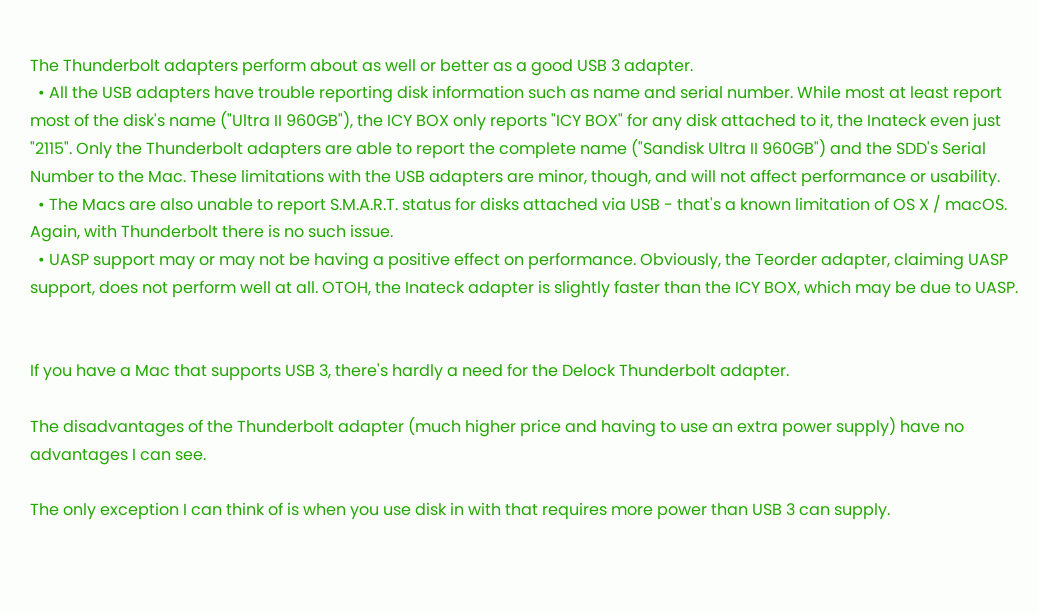The Thunderbolt adapters perform about as well or better as a good USB 3 adapter.
  • All the USB adapters have trouble reporting disk information such as name and serial number. While most at least report most of the disk's name ("Ultra II 960GB"), the ICY BOX only reports "ICY BOX" for any disk attached to it, the Inateck even just "2115". Only the Thunderbolt adapters are able to report the complete name ("Sandisk Ultra II 960GB") and the SDD's Serial Number to the Mac. These limitations with the USB adapters are minor, though, and will not affect performance or usability.
  • The Macs are also unable to report S.M.A.R.T. status for disks attached via USB - that's a known limitation of OS X / macOS. Again, with Thunderbolt there is no such issue.
  • UASP support may or may not be having a positive effect on performance. Obviously, the Teorder adapter, claiming UASP support, does not perform well at all. OTOH, the Inateck adapter is slightly faster than the ICY BOX, which may be due to UASP.


If you have a Mac that supports USB 3, there's hardly a need for the Delock Thunderbolt adapter.

The disadvantages of the Thunderbolt adapter (much higher price and having to use an extra power supply) have no advantages I can see.

The only exception I can think of is when you use disk in with that requires more power than USB 3 can supply.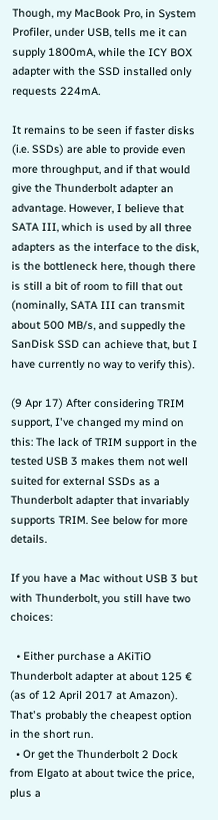Though, my MacBook Pro, in System Profiler, under USB, tells me it can supply 1800mA, while the ICY BOX adapter with the SSD installed only requests 224mA.

It remains to be seen if faster disks (i.e. SSDs) are able to provide even more throughput, and if that would give the Thunderbolt adapter an advantage. However, I believe that SATA III, which is used by all three adapters as the interface to the disk, is the bottleneck here, though there is still a bit of room to fill that out (nominally, SATA III can transmit about 500 MB/s, and suppedly the SanDisk SSD can achieve that, but I have currently no way to verify this).

(9 Apr 17) After considering TRIM support, I've changed my mind on this: The lack of TRIM support in the tested USB 3 makes them not well suited for external SSDs as a Thunderbolt adapter that invariably supports TRIM. See below for more details.

If you have a Mac without USB 3 but with Thunderbolt, you still have two choices:

  • Either purchase a AKiTiO Thunderbolt adapter at about 125 € (as of 12 April 2017 at Amazon). That's probably the cheapest option in the short run.
  • Or get the Thunderbolt 2 Dock from Elgato at about twice the price, plus a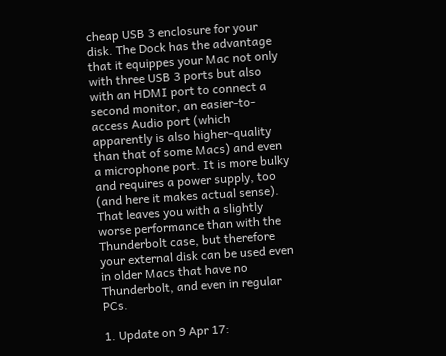cheap USB 3 enclosure for your disk. The Dock has the advantage that it equippes your Mac not only with three USB 3 ports but also with an HDMI port to connect a second monitor, an easier-to-access Audio port (which apparently is also higher-quality than that of some Macs) and even a microphone port. It is more bulky and requires a power supply, too (and here it makes actual sense). That leaves you with a slightly worse performance than with the Thunderbolt case, but therefore your external disk can be used even in older Macs that have no Thunderbolt, and even in regular PCs.

1. Update on 9 Apr 17: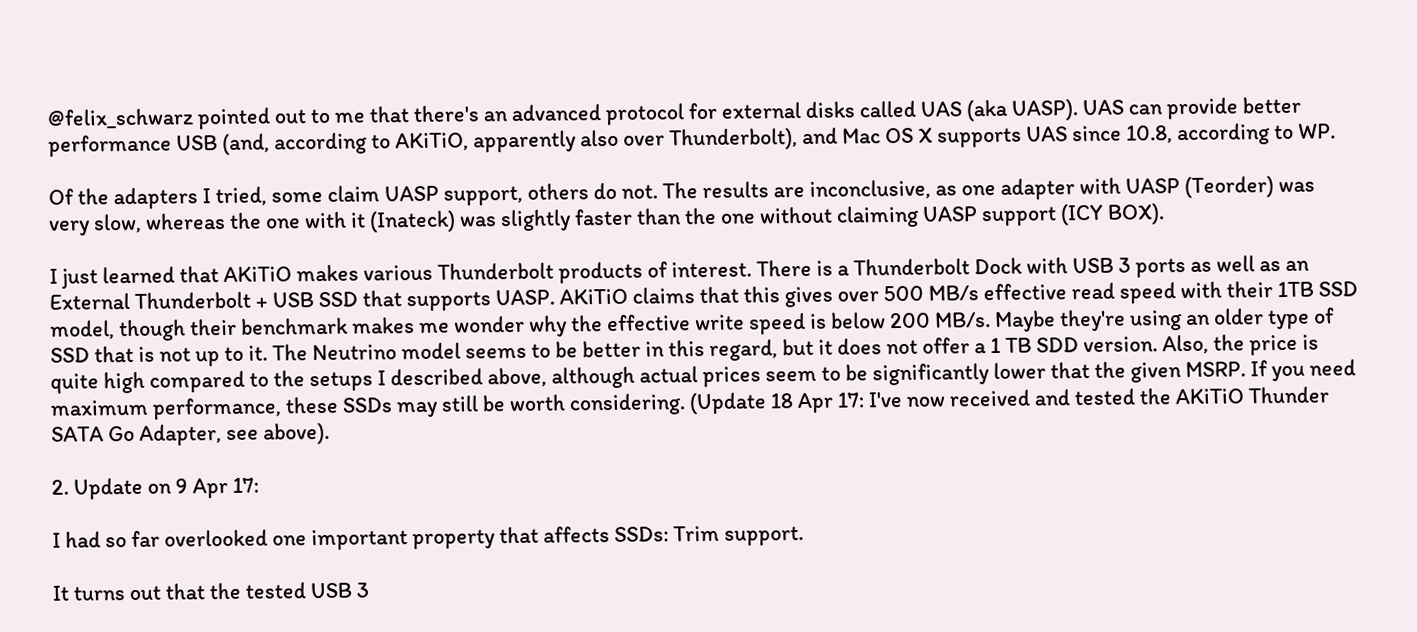@felix_schwarz pointed out to me that there's an advanced protocol for external disks called UAS (aka UASP). UAS can provide better performance USB (and, according to AKiTiO, apparently also over Thunderbolt), and Mac OS X supports UAS since 10.8, according to WP.

Of the adapters I tried, some claim UASP support, others do not. The results are inconclusive, as one adapter with UASP (Teorder) was very slow, whereas the one with it (Inateck) was slightly faster than the one without claiming UASP support (ICY BOX).

I just learned that AKiTiO makes various Thunderbolt products of interest. There is a Thunderbolt Dock with USB 3 ports as well as an External Thunderbolt + USB SSD that supports UASP. AKiTiO claims that this gives over 500 MB/s effective read speed with their 1TB SSD model, though their benchmark makes me wonder why the effective write speed is below 200 MB/s. Maybe they're using an older type of SSD that is not up to it. The Neutrino model seems to be better in this regard, but it does not offer a 1 TB SDD version. Also, the price is quite high compared to the setups I described above, although actual prices seem to be significantly lower that the given MSRP. If you need maximum performance, these SSDs may still be worth considering. (Update 18 Apr 17: I've now received and tested the AKiTiO Thunder SATA Go Adapter, see above).

2. Update on 9 Apr 17:

I had so far overlooked one important property that affects SSDs: Trim support.

It turns out that the tested USB 3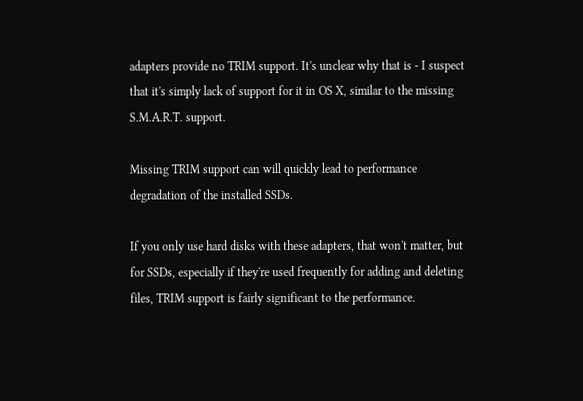adapters provide no TRIM support. It's unclear why that is - I suspect that it's simply lack of support for it in OS X, similar to the missing S.M.A.R.T. support.

Missing TRIM support can will quickly lead to performance degradation of the installed SSDs.

If you only use hard disks with these adapters, that won't matter, but for SSDs, especially if they're used frequently for adding and deleting files, TRIM support is fairly significant to the performance.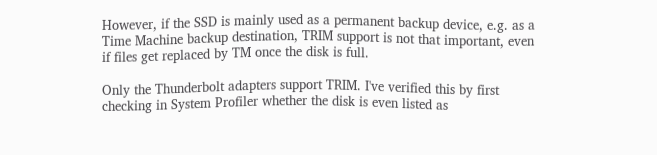However, if the SSD is mainly used as a permanent backup device, e.g. as a Time Machine backup destination, TRIM support is not that important, even if files get replaced by TM once the disk is full.

Only the Thunderbolt adapters support TRIM. I've verified this by first checking in System Profiler whether the disk is even listed as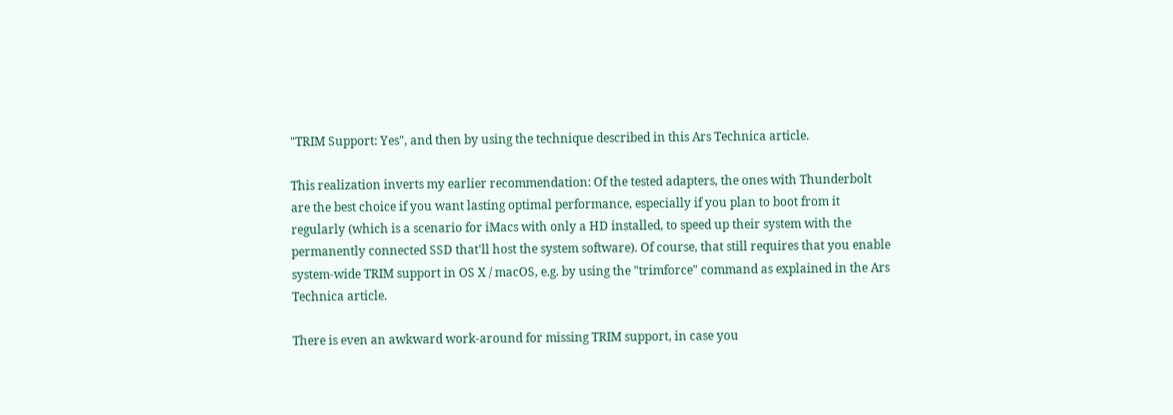"TRIM Support: Yes", and then by using the technique described in this Ars Technica article.

This realization inverts my earlier recommendation: Of the tested adapters, the ones with Thunderbolt are the best choice if you want lasting optimal performance, especially if you plan to boot from it regularly (which is a scenario for iMacs with only a HD installed, to speed up their system with the permanently connected SSD that'll host the system software). Of course, that still requires that you enable system-wide TRIM support in OS X / macOS, e.g. by using the "trimforce" command as explained in the Ars Technica article.

There is even an awkward work-around for missing TRIM support, in case you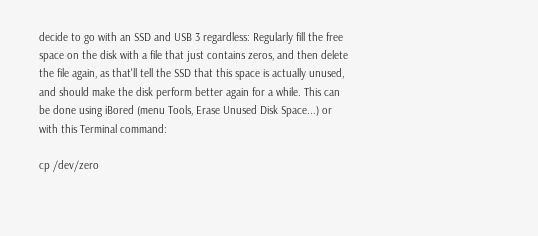decide to go with an SSD and USB 3 regardless: Regularly fill the free space on the disk with a file that just contains zeros, and then delete the file again, as that'll tell the SSD that this space is actually unused, and should make the disk perform better again for a while. This can be done using iBored (menu Tools, Erase Unused Disk Space...) or with this Terminal command:

cp /dev/zero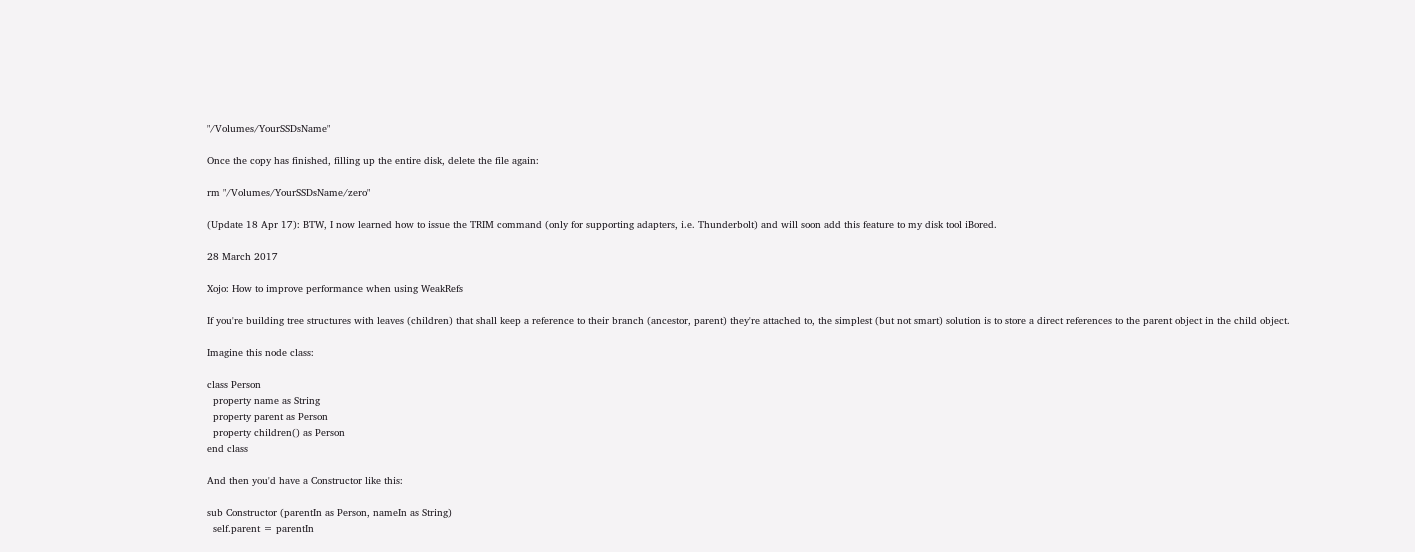"/Volumes/YourSSDsName"

Once the copy has finished, filling up the entire disk, delete the file again:

rm "/Volumes/YourSSDsName/zero"

(Update 18 Apr 17): BTW, I now learned how to issue the TRIM command (only for supporting adapters, i.e. Thunderbolt) and will soon add this feature to my disk tool iBored.

28 March 2017

Xojo: How to improve performance when using WeakRefs

If you're building tree structures with leaves (children) that shall keep a reference to their branch (ancestor, parent) they're attached to, the simplest (but not smart) solution is to store a direct references to the parent object in the child object.

Imagine this node class:

class Person
  property name as String
  property parent as Person
  property children() as Person
end class

And then you'd have a Constructor like this:

sub Constructor (parentIn as Person, nameIn as String)
  self.parent = parentIn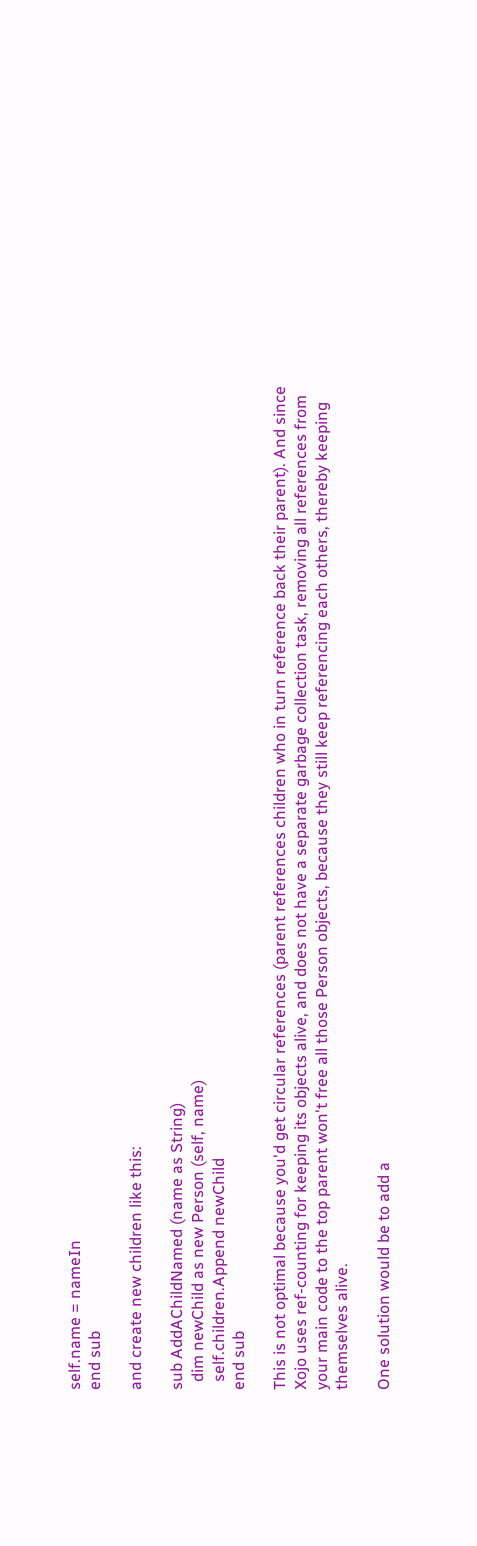self.name = nameIn
end sub

and create new children like this:

sub AddAChildNamed (name as String)
  dim newChild as new Person (self, name)
  self.children.Append newChild
end sub

This is not optimal because you'd get circular references (parent references children who in turn reference back their parent). And since Xojo uses ref-counting for keeping its objects alive, and does not have a separate garbage collection task, removing all references from your main code to the top parent won't free all those Person objects, because they still keep referencing each others, thereby keeping themselves alive.

One solution would be to add a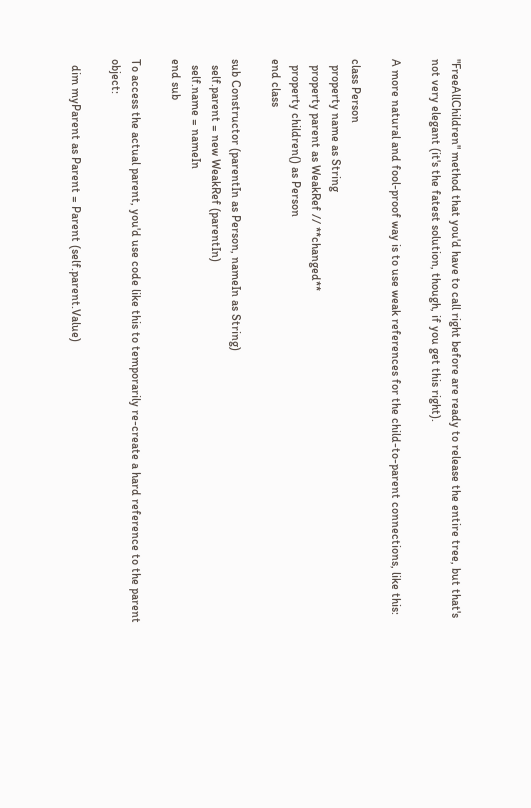"FreeAllChildren" method that you'd have to call right before are ready to release the entire tree, but that's not very elegant (it's the fatest solution, though, if you get this right).

A more natural and fool-proof way is to use weak references for the child-to-parent connections, like this:

class Person
  property name as String
  property parent as WeakRef // **changed**
  property children() as Person
end class

sub Constructor (parentIn as Person, nameIn as String)
  self.parent = new WeakRef (parentIn)
  self.name = nameIn
end sub

To access the actual parent, you'd use code like this to temporarily re-create a hard reference to the parent object:

  dim myParent as Parent = Parent (self.parent.Value)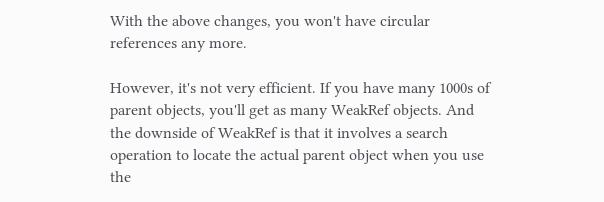With the above changes, you won't have circular references any more.

However, it's not very efficient. If you have many 1000s of parent objects, you'll get as many WeakRef objects. And the downside of WeakRef is that it involves a search operation to locate the actual parent object when you use the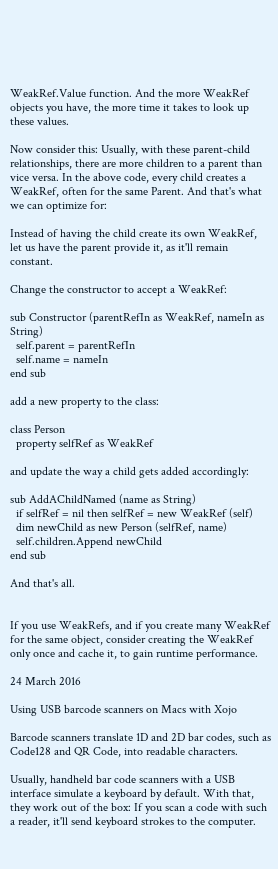WeakRef.Value function. And the more WeakRef objects you have, the more time it takes to look up these values.

Now consider this: Usually, with these parent-child relationships, there are more children to a parent than vice versa. In the above code, every child creates a WeakRef, often for the same Parent. And that's what we can optimize for:

Instead of having the child create its own WeakRef, let us have the parent provide it, as it'll remain constant.

Change the constructor to accept a WeakRef:

sub Constructor (parentRefIn as WeakRef, nameIn as String)
  self.parent = parentRefIn
  self.name = nameIn
end sub

add a new property to the class:

class Person
  property selfRef as WeakRef

and update the way a child gets added accordingly:

sub AddAChildNamed (name as String)
  if selfRef = nil then selfRef = new WeakRef (self)
  dim newChild as new Person (selfRef, name)
  self.children.Append newChild
end sub

And that's all.


If you use WeakRefs, and if you create many WeakRef for the same object, consider creating the WeakRef only once and cache it, to gain runtime performance.

24 March 2016

Using USB barcode scanners on Macs with Xojo

Barcode scanners translate 1D and 2D bar codes, such as Code128 and QR Code, into readable characters.

Usually, handheld bar code scanners with a USB interface simulate a keyboard by default. With that, they work out of the box: If you scan a code with such a reader, it'll send keyboard strokes to the computer.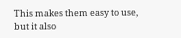This makes them easy to use, but it also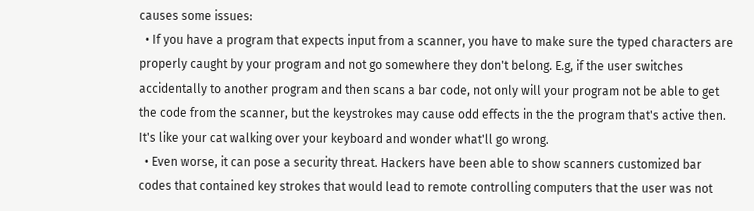causes some issues:
  • If you have a program that expects input from a scanner, you have to make sure the typed characters are properly caught by your program and not go somewhere they don't belong. E.g, if the user switches accidentally to another program and then scans a bar code, not only will your program not be able to get the code from the scanner, but the keystrokes may cause odd effects in the the program that's active then. It's like your cat walking over your keyboard and wonder what'll go wrong.
  • Even worse, it can pose a security threat. Hackers have been able to show scanners customized bar codes that contained key strokes that would lead to remote controlling computers that the user was not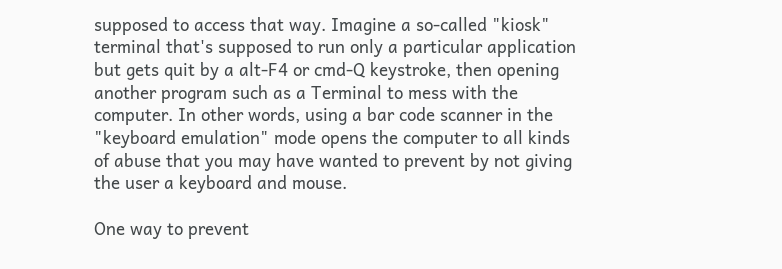supposed to access that way. Imagine a so-called "kiosk" terminal that's supposed to run only a particular application but gets quit by a alt-F4 or cmd-Q keystroke, then opening another program such as a Terminal to mess with the computer. In other words, using a bar code scanner in the "keyboard emulation" mode opens the computer to all kinds of abuse that you may have wanted to prevent by not giving the user a keyboard and mouse.

One way to prevent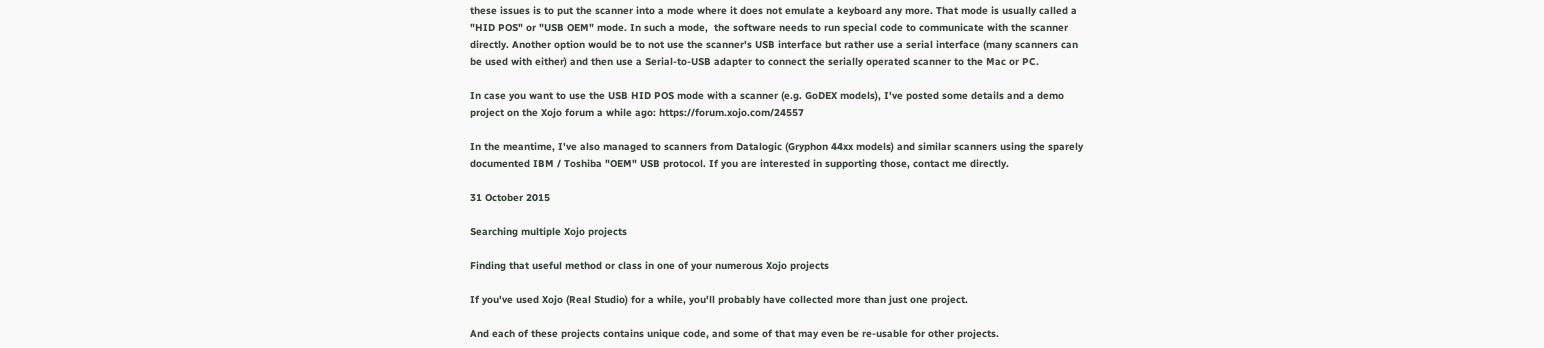these issues is to put the scanner into a mode where it does not emulate a keyboard any more. That mode is usually called a "HID POS" or "USB OEM" mode. In such a mode,  the software needs to run special code to communicate with the scanner directly. Another option would be to not use the scanner's USB interface but rather use a serial interface (many scanners can be used with either) and then use a Serial-to-USB adapter to connect the serially operated scanner to the Mac or PC.

In case you want to use the USB HID POS mode with a scanner (e.g. GoDEX models), I've posted some details and a demo project on the Xojo forum a while ago: https://forum.xojo.com/24557

In the meantime, I've also managed to scanners from Datalogic (Gryphon 44xx models) and similar scanners using the sparely documented IBM / Toshiba "OEM" USB protocol. If you are interested in supporting those, contact me directly.

31 October 2015

Searching multiple Xojo projects

Finding that useful method or class in one of your numerous Xojo projects

If you've used Xojo (Real Studio) for a while, you'll probably have collected more than just one project.

And each of these projects contains unique code, and some of that may even be re-usable for other projects.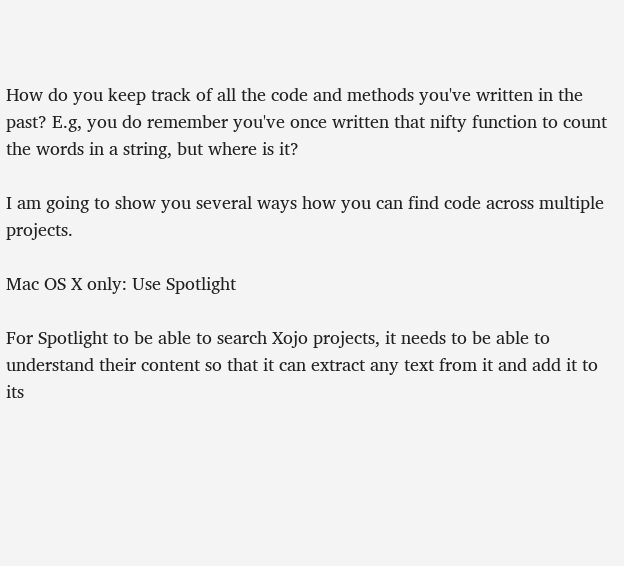How do you keep track of all the code and methods you've written in the past? E.g, you do remember you've once written that nifty function to count the words in a string, but where is it?

I am going to show you several ways how you can find code across multiple projects.

Mac OS X only: Use Spotlight

For Spotlight to be able to search Xojo projects, it needs to be able to understand their content so that it can extract any text from it and add it to its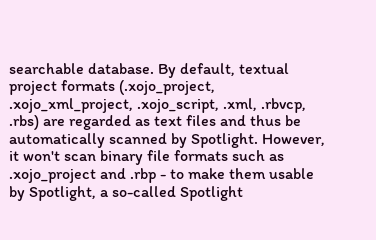searchable database. By default, textual project formats (.xojo_project, .xojo_xml_project, .xojo_script, .xml, .rbvcp, .rbs) are regarded as text files and thus be automatically scanned by Spotlight. However, it won't scan binary file formats such as .xojo_project and .rbp - to make them usable by Spotlight, a so-called Spotlight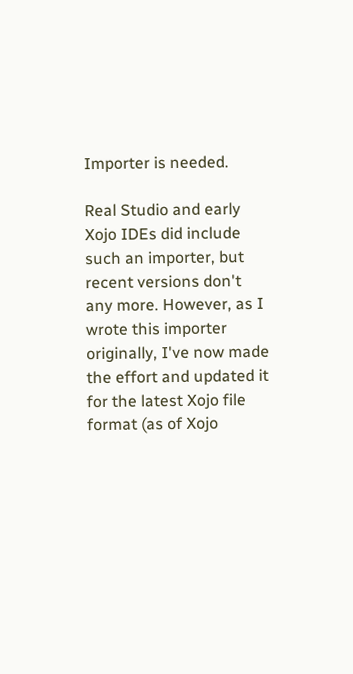Importer is needed.

Real Studio and early Xojo IDEs did include such an importer, but recent versions don't any more. However, as I wrote this importer originally, I've now made the effort and updated it for the latest Xojo file format (as of Xojo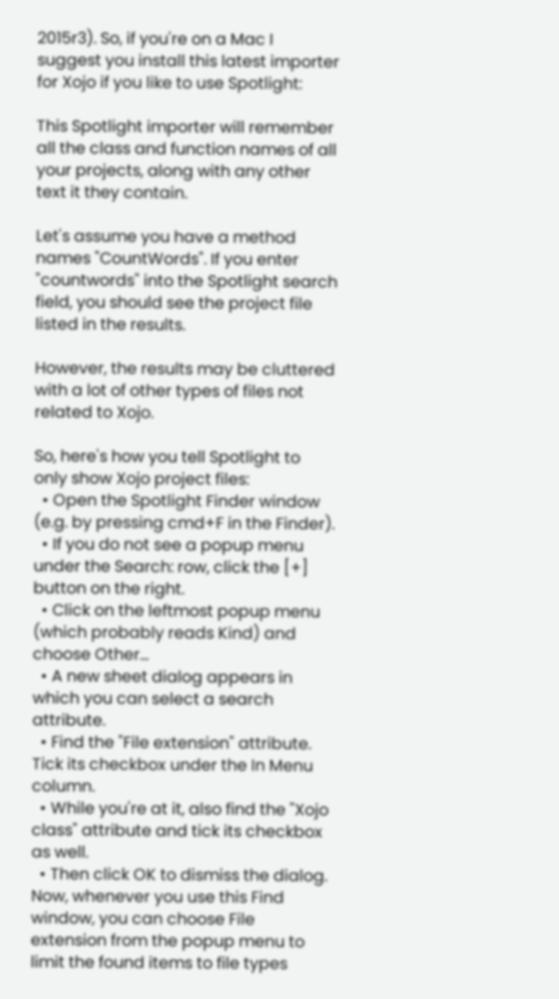2015r3). So, if you're on a Mac I suggest you install this latest importer for Xojo if you like to use Spotlight:

This Spotlight importer will remember all the class and function names of all your projects, along with any other text it they contain.

Let's assume you have a method names "CountWords". If you enter "countwords" into the Spotlight search field, you should see the project file listed in the results.

However, the results may be cluttered with a lot of other types of files not related to Xojo.

So, here's how you tell Spotlight to only show Xojo project files:
  • Open the Spotlight Finder window (e.g. by pressing cmd+F in the Finder).
  • If you do not see a popup menu under the Search: row, click the [+] button on the right.
  • Click on the leftmost popup menu (which probably reads Kind) and choose Other...
  • A new sheet dialog appears in which you can select a search attribute.
  • Find the "File extension" attribute. Tick its checkbox under the In Menu column.
  • While you're at it, also find the "Xojo class" attribute and tick its checkbox as well.
  • Then click OK to dismiss the dialog.
Now, whenever you use this Find window, you can choose File extension from the popup menu to limit the found items to file types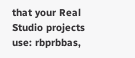that your Real Studio projects use: rbprbbas,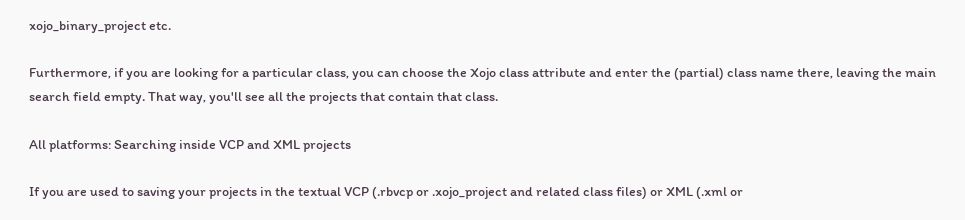xojo_binary_project etc.

Furthermore, if you are looking for a particular class, you can choose the Xojo class attribute and enter the (partial) class name there, leaving the main search field empty. That way, you'll see all the projects that contain that class.

All platforms: Searching inside VCP and XML projects

If you are used to saving your projects in the textual VCP (.rbvcp or .xojo_project and related class files) or XML (.xml or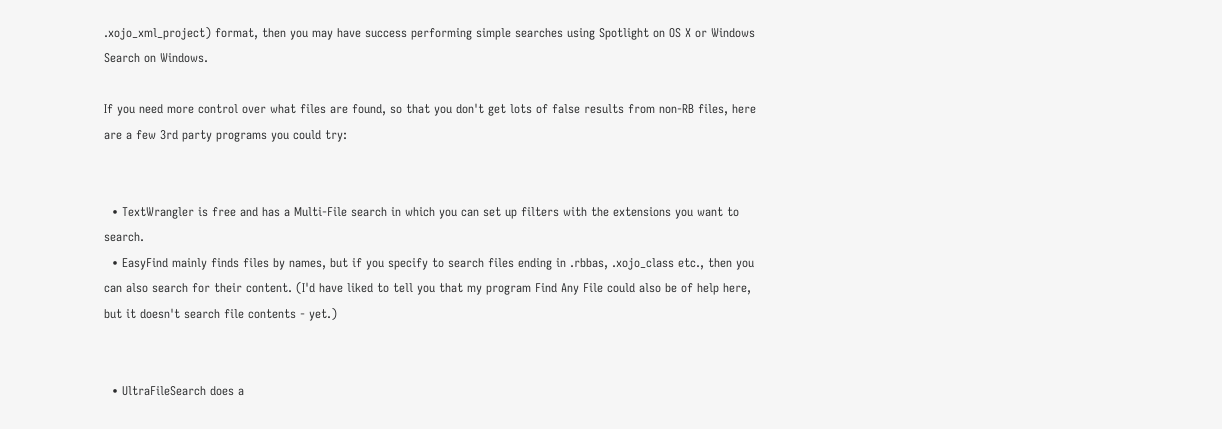.xojo_xml_project) format, then you may have success performing simple searches using Spotlight on OS X or Windows Search on Windows.

If you need more control over what files are found, so that you don't get lots of false results from non-RB files, here are a few 3rd party programs you could try:


  • TextWrangler is free and has a Multi-File search in which you can set up filters with the extensions you want to search.
  • EasyFind mainly finds files by names, but if you specify to search files ending in .rbbas, .xojo_class etc., then you can also search for their content. (I'd have liked to tell you that my program Find Any File could also be of help here, but it doesn't search file contents - yet.)


  • UltraFileSearch does a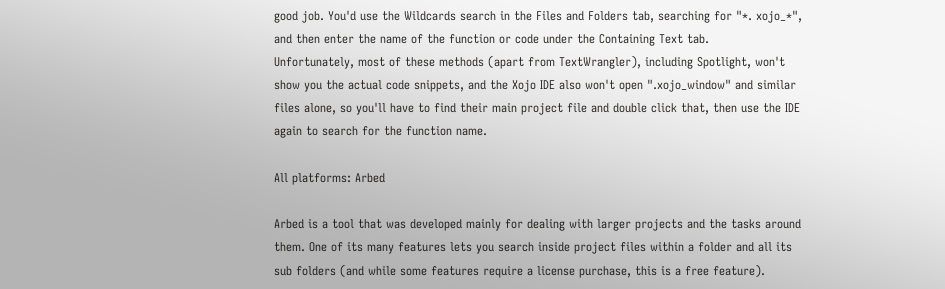good job. You'd use the Wildcards search in the Files and Folders tab, searching for "*. xojo_*", and then enter the name of the function or code under the Containing Text tab.
Unfortunately, most of these methods (apart from TextWrangler), including Spotlight, won't show you the actual code snippets, and the Xojo IDE also won't open ".xojo_window" and similar files alone, so you'll have to find their main project file and double click that, then use the IDE again to search for the function name.

All platforms: Arbed

Arbed is a tool that was developed mainly for dealing with larger projects and the tasks around them. One of its many features lets you search inside project files within a folder and all its sub folders (and while some features require a license purchase, this is a free feature).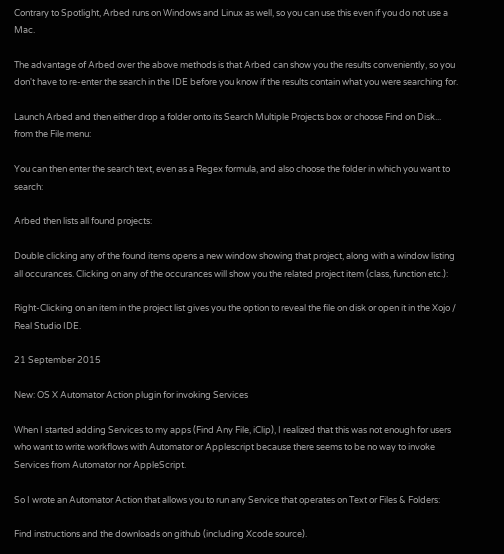Contrary to Spotlight, Arbed runs on Windows and Linux as well, so you can use this even if you do not use a Mac.

The advantage of Arbed over the above methods is that Arbed can show you the results conveniently, so you don't have to re-enter the search in the IDE before you know if the results contain what you were searching for.

Launch Arbed and then either drop a folder onto its Search Multiple Projects box or choose Find on Disk... from the File menu:

You can then enter the search text, even as a Regex formula, and also choose the folder in which you want to search:

Arbed then lists all found projects:

Double clicking any of the found items opens a new window showing that project, along with a window listing all occurances. Clicking on any of the occurances will show you the related project item (class, function etc.):

Right-Clicking on an item in the project list gives you the option to reveal the file on disk or open it in the Xojo / Real Studio IDE.

21 September 2015

New: OS X Automator Action plugin for invoking Services

When I started adding Services to my apps (Find Any File, iClip), I realized that this was not enough for users who want to write workflows with Automator or Applescript because there seems to be no way to invoke Services from Automator nor AppleScript.

So I wrote an Automator Action that allows you to run any Service that operates on Text or Files & Folders:

Find instructions and the downloads on github (including Xcode source).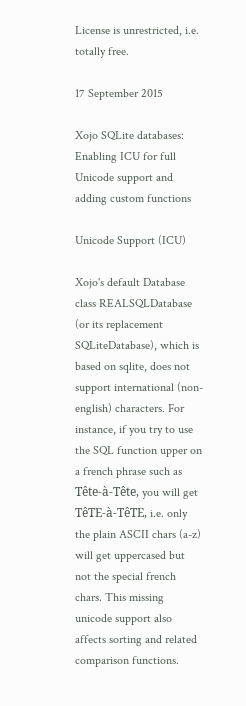License is unrestricted, i.e. totally free.

17 September 2015

Xojo SQLite databases: Enabling ICU for full Unicode support and adding custom functions

Unicode Support (ICU)

Xojo's default Database class REALSQLDatabase (or its replacement SQLiteDatabase), which is based on sqlite, does not support international (non-english) characters. For instance, if you try to use the SQL function upper on a french phrase such as Tête-à-Tête, you will get TêTE-à-TêTE, i.e. only the plain ASCII chars (a-z) will get uppercased but not the special french chars. This missing unicode support also affects sorting and related comparison functions.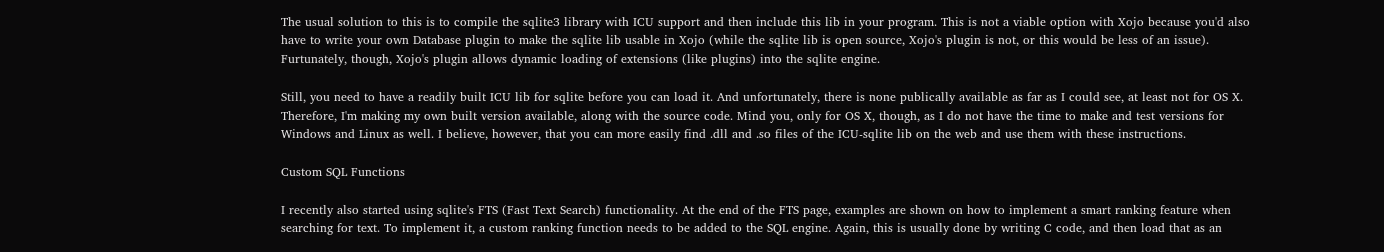The usual solution to this is to compile the sqlite3 library with ICU support and then include this lib in your program. This is not a viable option with Xojo because you'd also have to write your own Database plugin to make the sqlite lib usable in Xojo (while the sqlite lib is open source, Xojo's plugin is not, or this would be less of an issue). Furtunately, though, Xojo's plugin allows dynamic loading of extensions (like plugins) into the sqlite engine.

Still, you need to have a readily built ICU lib for sqlite before you can load it. And unfortunately, there is none publically available as far as I could see, at least not for OS X. Therefore, I'm making my own built version available, along with the source code. Mind you, only for OS X, though, as I do not have the time to make and test versions for Windows and Linux as well. I believe, however, that you can more easily find .dll and .so files of the ICU-sqlite lib on the web and use them with these instructions.

Custom SQL Functions

I recently also started using sqlite's FTS (Fast Text Search) functionality. At the end of the FTS page, examples are shown on how to implement a smart ranking feature when searching for text. To implement it, a custom ranking function needs to be added to the SQL engine. Again, this is usually done by writing C code, and then load that as an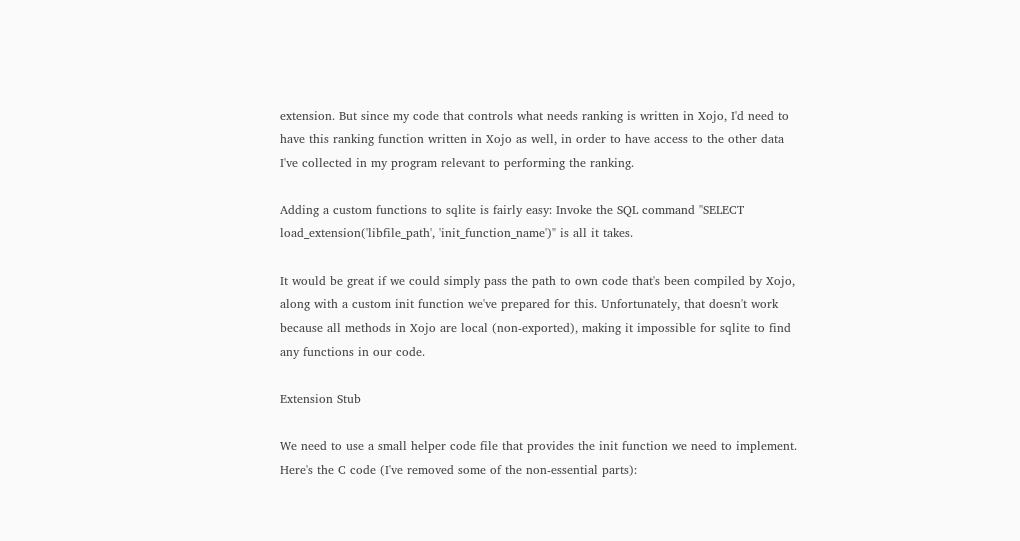extension. But since my code that controls what needs ranking is written in Xojo, I'd need to have this ranking function written in Xojo as well, in order to have access to the other data I've collected in my program relevant to performing the ranking.

Adding a custom functions to sqlite is fairly easy: Invoke the SQL command "SELECT load_extension('libfile_path', 'init_function_name')" is all it takes.

It would be great if we could simply pass the path to own code that's been compiled by Xojo, along with a custom init function we've prepared for this. Unfortunately, that doesn't work because all methods in Xojo are local (non-exported), making it impossible for sqlite to find any functions in our code.

Extension Stub

We need to use a small helper code file that provides the init function we need to implement. Here's the C code (I've removed some of the non-essential parts):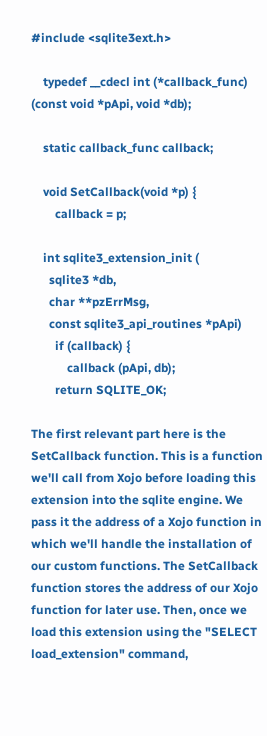#include <sqlite3ext.h>

    typedef __cdecl int (*callback_func) (const void *pApi, void *db);

    static callback_func callback;

    void SetCallback(void *p) {
        callback = p;

    int sqlite3_extension_init (
      sqlite3 *db,
      char **pzErrMsg,
      const sqlite3_api_routines *pApi)
        if (callback) {
            callback (pApi, db);
        return SQLITE_OK;

The first relevant part here is the SetCallback function. This is a function we'll call from Xojo before loading this extension into the sqlite engine. We pass it the address of a Xojo function in which we'll handle the installation of our custom functions. The SetCallback function stores the address of our Xojo function for later use. Then, once we load this extension using the "SELECT load_extension" command,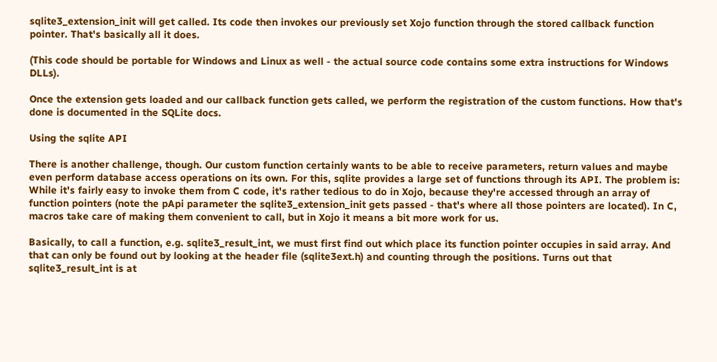sqlite3_extension_init will get called. Its code then invokes our previously set Xojo function through the stored callback function pointer. That's basically all it does.

(This code should be portable for Windows and Linux as well - the actual source code contains some extra instructions for Windows DLLs).

Once the extension gets loaded and our callback function gets called, we perform the registration of the custom functions. How that's done is documented in the SQLite docs.

Using the sqlite API

There is another challenge, though. Our custom function certainly wants to be able to receive parameters, return values and maybe even perform database access operations on its own. For this, sqlite provides a large set of functions through its API. The problem is: While it's fairly easy to invoke them from C code, it's rather tedious to do in Xojo, because they're accessed through an array of function pointers (note the pApi parameter the sqlite3_extension_init gets passed - that's where all those pointers are located). In C, macros take care of making them convenient to call, but in Xojo it means a bit more work for us.

Basically, to call a function, e.g. sqlite3_result_int, we must first find out which place its function pointer occupies in said array. And that can only be found out by looking at the header file (sqlite3ext.h) and counting through the positions. Turns out that sqlite3_result_int is at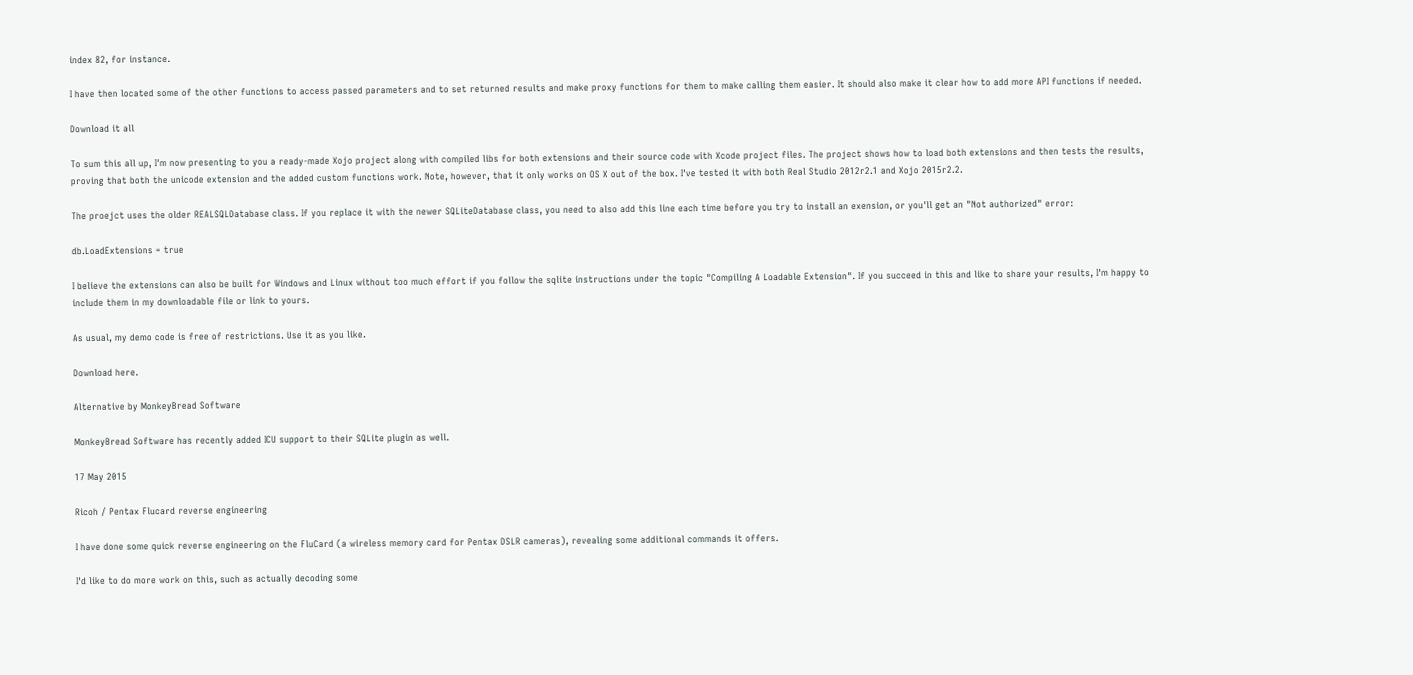index 82, for instance.

I have then located some of the other functions to access passed parameters and to set returned results and make proxy functions for them to make calling them easier. It should also make it clear how to add more API functions if needed.

Download it all

To sum this all up, I'm now presenting to you a ready-made Xojo project along with compiled libs for both extensions and their source code with Xcode project files. The project shows how to load both extensions and then tests the results, proving that both the unicode extension and the added custom functions work. Note, however, that it only works on OS X out of the box. I've tested it with both Real Studio 2012r2.1 and Xojo 2015r2.2.

The proejct uses the older REALSQLDatabase class. If you replace it with the newer SQLiteDatabase class, you need to also add this line each time before you try to install an exension, or you'll get an "Not authorized" error:

db.LoadExtensions = true

I believe the extensions can also be built for Windows and Linux without too much effort if you follow the sqlite instructions under the topic "Compiling A Loadable Extension". If you succeed in this and like to share your results, I'm happy to include them in my downloadable file or link to yours.

As usual, my demo code is free of restrictions. Use it as you like.

Download here.

Alternative by MonkeyBread Software

MonkeyBread Software has recently added ICU support to their SQLite plugin as well.

17 May 2015

Ricoh / Pentax Flucard reverse engineering

I have done some quick reverse engineering on the FluCard (a wireless memory card for Pentax DSLR cameras), revealing some additional commands it offers.

I'd like to do more work on this, such as actually decoding some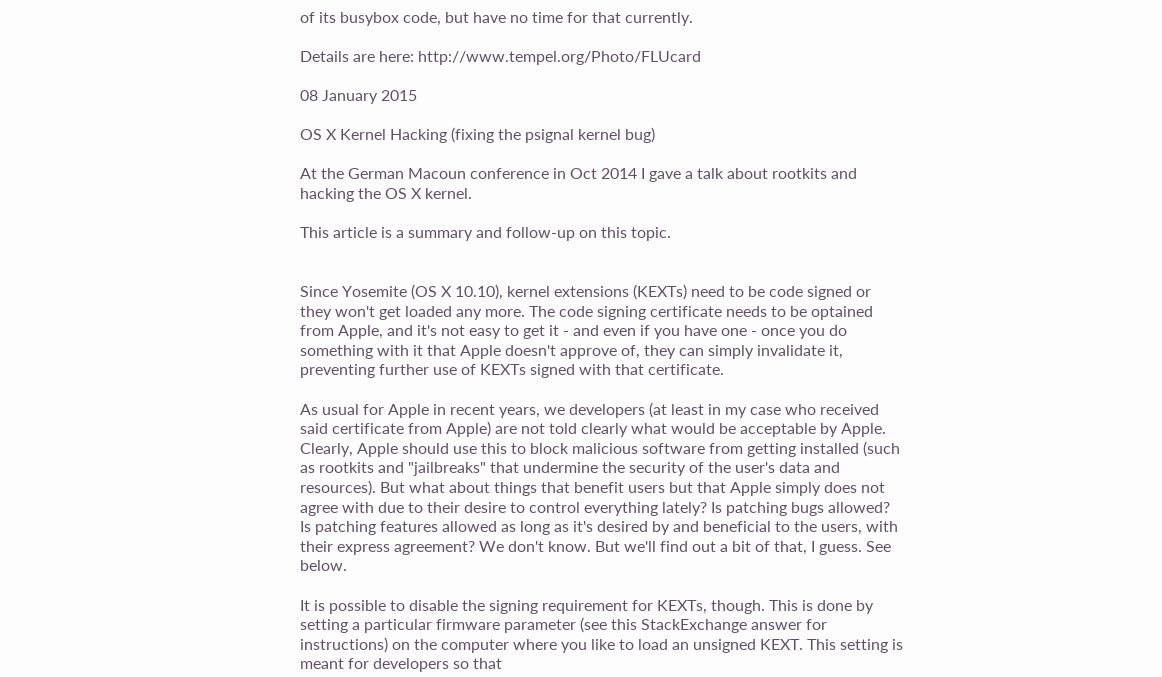of its busybox code, but have no time for that currently.

Details are here: http://www.tempel.org/Photo/FLUcard

08 January 2015

OS X Kernel Hacking (fixing the psignal kernel bug)

At the German Macoun conference in Oct 2014 I gave a talk about rootkits and hacking the OS X kernel.

This article is a summary and follow-up on this topic.


Since Yosemite (OS X 10.10), kernel extensions (KEXTs) need to be code signed or they won't get loaded any more. The code signing certificate needs to be optained from Apple, and it's not easy to get it - and even if you have one - once you do something with it that Apple doesn't approve of, they can simply invalidate it, preventing further use of KEXTs signed with that certificate.

As usual for Apple in recent years, we developers (at least in my case who received said certificate from Apple) are not told clearly what would be acceptable by Apple. Clearly, Apple should use this to block malicious software from getting installed (such as rootkits and "jailbreaks" that undermine the security of the user's data and resources). But what about things that benefit users but that Apple simply does not agree with due to their desire to control everything lately? Is patching bugs allowed? Is patching features allowed as long as it's desired by and beneficial to the users, with their express agreement? We don't know. But we'll find out a bit of that, I guess. See below.

It is possible to disable the signing requirement for KEXTs, though. This is done by setting a particular firmware parameter (see this StackExchange answer for instructions) on the computer where you like to load an unsigned KEXT. This setting is meant for developers so that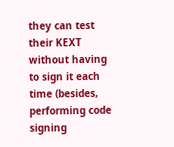they can test their KEXT without having to sign it each time (besides, performing code signing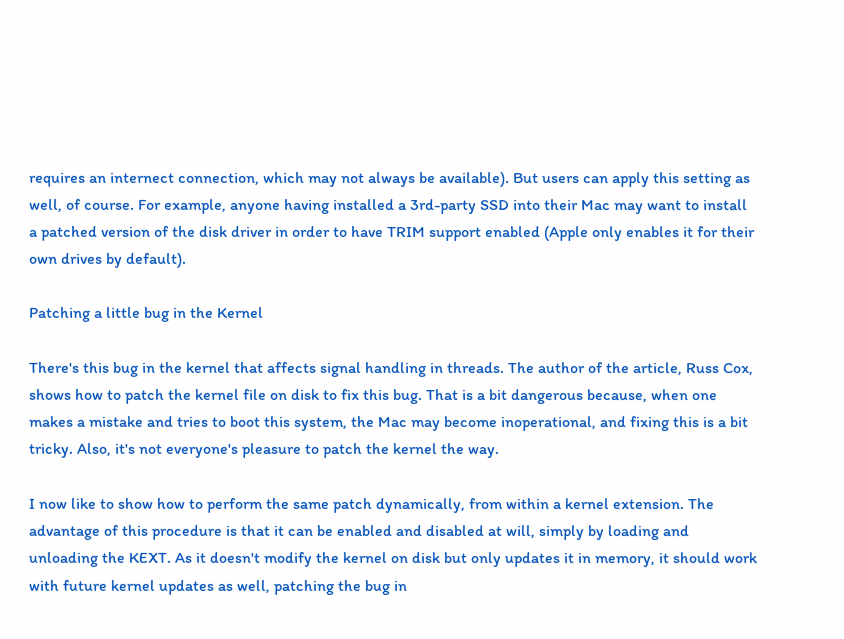requires an internect connection, which may not always be available). But users can apply this setting as well, of course. For example, anyone having installed a 3rd-party SSD into their Mac may want to install a patched version of the disk driver in order to have TRIM support enabled (Apple only enables it for their own drives by default).

Patching a little bug in the Kernel

There's this bug in the kernel that affects signal handling in threads. The author of the article, Russ Cox, shows how to patch the kernel file on disk to fix this bug. That is a bit dangerous because, when one makes a mistake and tries to boot this system, the Mac may become inoperational, and fixing this is a bit tricky. Also, it's not everyone's pleasure to patch the kernel the way.

I now like to show how to perform the same patch dynamically, from within a kernel extension. The advantage of this procedure is that it can be enabled and disabled at will, simply by loading and unloading the KEXT. As it doesn't modify the kernel on disk but only updates it in memory, it should work with future kernel updates as well, patching the bug in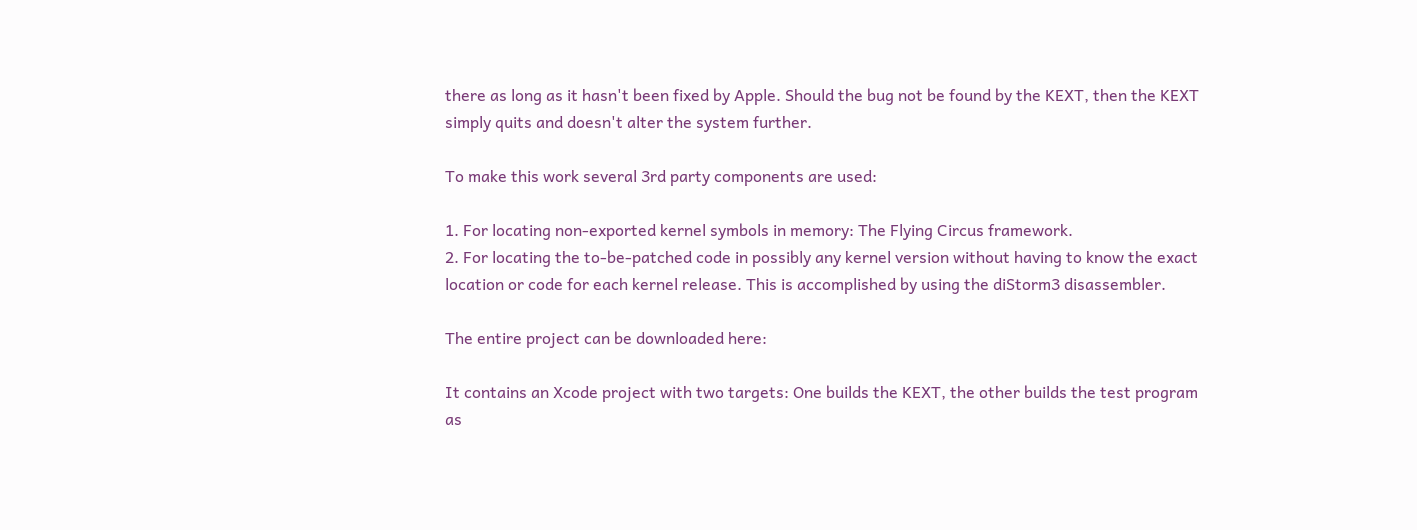there as long as it hasn't been fixed by Apple. Should the bug not be found by the KEXT, then the KEXT simply quits and doesn't alter the system further.

To make this work several 3rd party components are used:

1. For locating non-exported kernel symbols in memory: The Flying Circus framework.
2. For locating the to-be-patched code in possibly any kernel version without having to know the exact location or code for each kernel release. This is accomplished by using the diStorm3 disassembler.

The entire project can be downloaded here:

It contains an Xcode project with two targets: One builds the KEXT, the other builds the test program as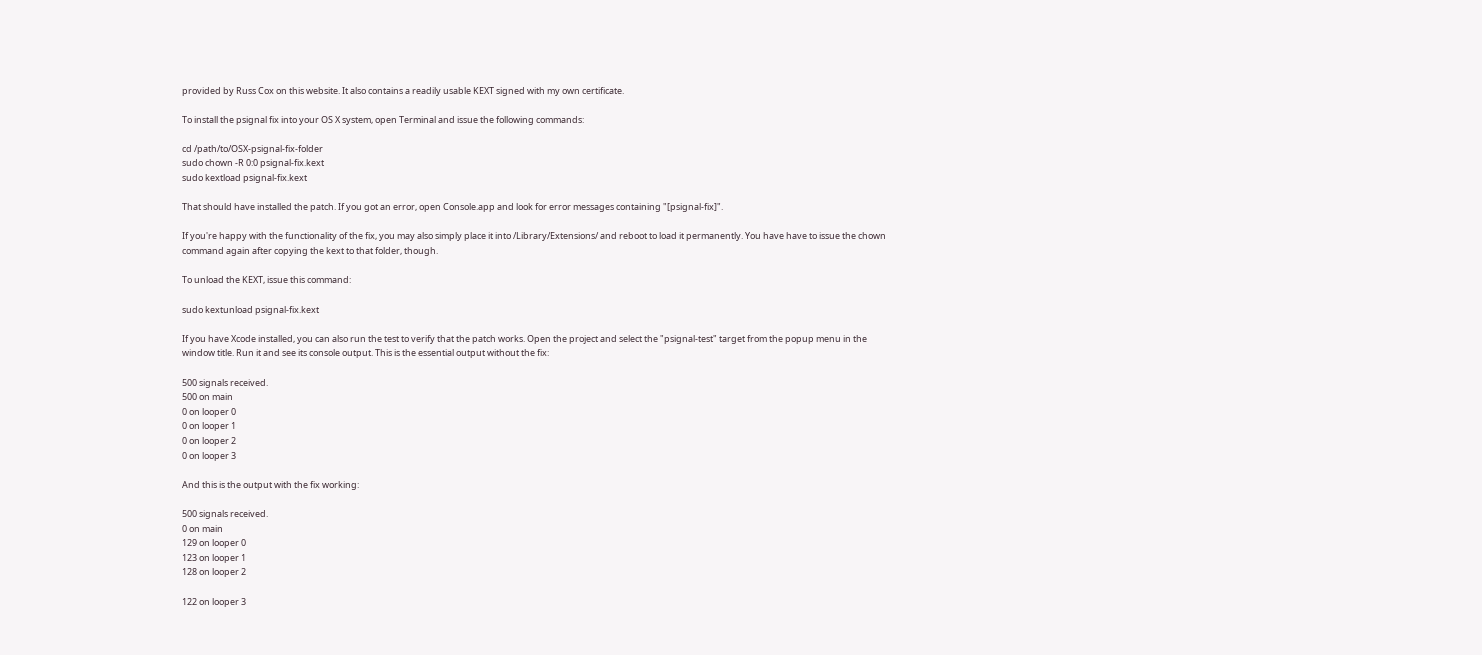provided by Russ Cox on this website. It also contains a readily usable KEXT signed with my own certificate.

To install the psignal fix into your OS X system, open Terminal and issue the following commands:

cd /path/to/OSX-psignal-fix-folder
sudo chown -R 0:0 psignal-fix.kext
sudo kextload psignal-fix.kext

That should have installed the patch. If you got an error, open Console.app and look for error messages containing "[psignal-fix]".

If you're happy with the functionality of the fix, you may also simply place it into /Library/Extensions/ and reboot to load it permanently. You have have to issue the chown command again after copying the kext to that folder, though.

To unload the KEXT, issue this command:

sudo kextunload psignal-fix.kext

If you have Xcode installed, you can also run the test to verify that the patch works. Open the project and select the "psignal-test" target from the popup menu in the window title. Run it and see its console output. This is the essential output without the fix:

500 signals received.
500 on main
0 on looper 0
0 on looper 1
0 on looper 2
0 on looper 3

And this is the output with the fix working:

500 signals received.
0 on main
129 on looper 0
123 on looper 1
128 on looper 2

122 on looper 3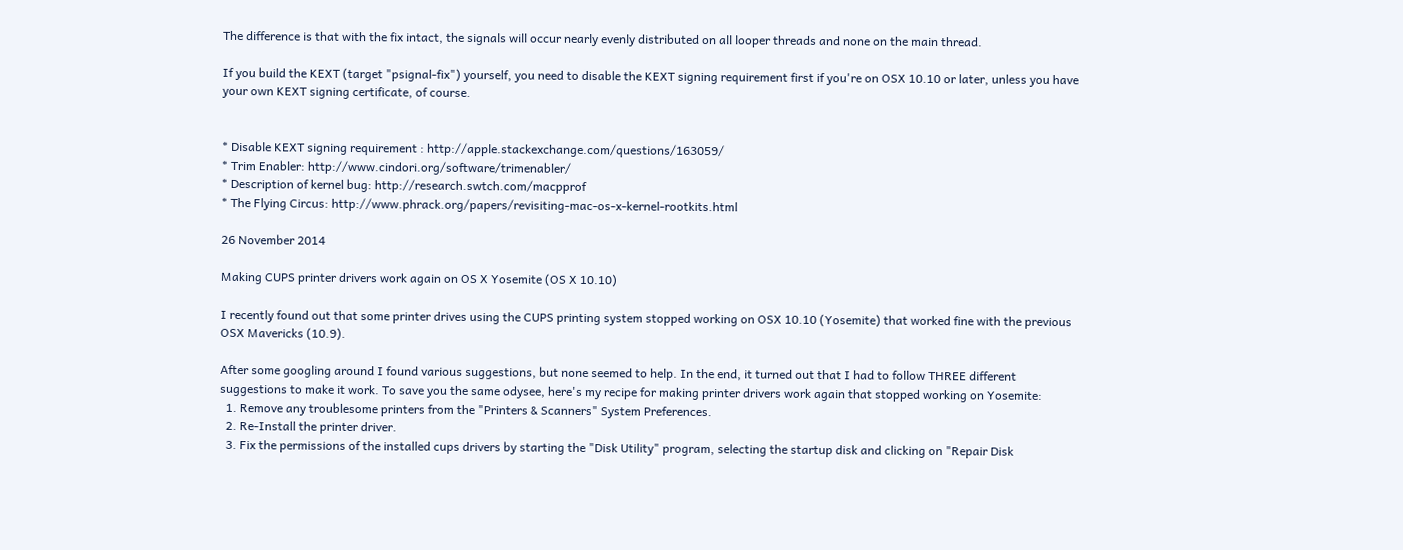The difference is that with the fix intact, the signals will occur nearly evenly distributed on all looper threads and none on the main thread.

If you build the KEXT (target "psignal-fix") yourself, you need to disable the KEXT signing requirement first if you're on OSX 10.10 or later, unless you have your own KEXT signing certificate, of course.


* Disable KEXT signing requirement : http://apple.stackexchange.com/questions/163059/
* Trim Enabler: http://www.cindori.org/software/trimenabler/
* Description of kernel bug: http://research.swtch.com/macpprof
* The Flying Circus: http://www.phrack.org/papers/revisiting-mac-os-x-kernel-rootkits.html

26 November 2014

Making CUPS printer drivers work again on OS X Yosemite (OS X 10.10)

I recently found out that some printer drives using the CUPS printing system stopped working on OSX 10.10 (Yosemite) that worked fine with the previous OSX Mavericks (10.9).

After some googling around I found various suggestions, but none seemed to help. In the end, it turned out that I had to follow THREE different suggestions to make it work. To save you the same odysee, here's my recipe for making printer drivers work again that stopped working on Yosemite:
  1. Remove any troublesome printers from the "Printers & Scanners" System Preferences.
  2. Re-Install the printer driver.
  3. Fix the permissions of the installed cups drivers by starting the "Disk Utility" program, selecting the startup disk and clicking on "Repair Disk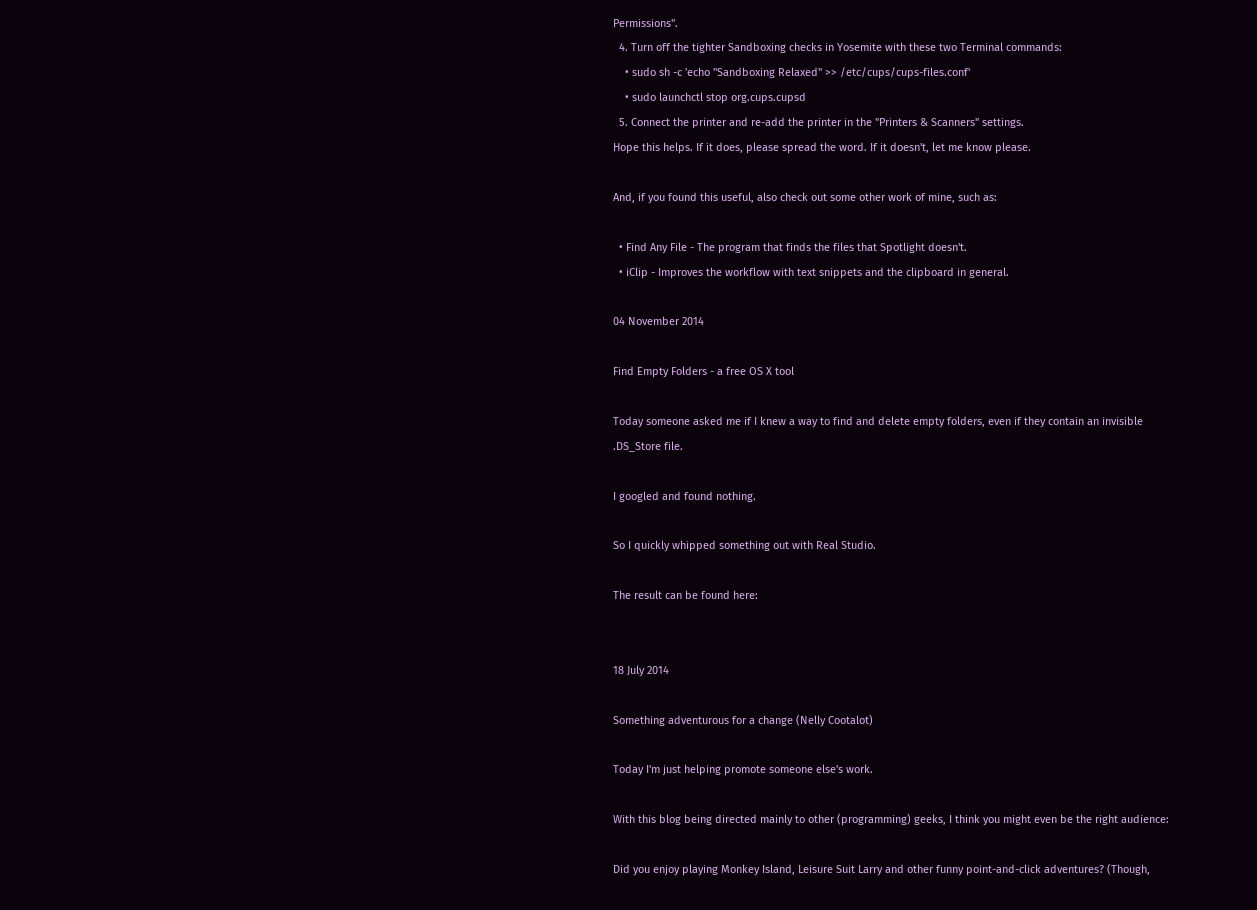Permissions".
  4. Turn off the tighter Sandboxing checks in Yosemite with these two Terminal commands:
    • sudo sh -c 'echo "Sandboxing Relaxed" >> /etc/cups/cups-files.conf'
    • sudo launchctl stop org.cups.cupsd
  5. Connect the printer and re-add the printer in the "Printers & Scanners" settings.
Hope this helps. If it does, please spread the word. If it doesn't, let me know please.

And, if you found this useful, also check out some other work of mine, such as:

  • Find Any File - The program that finds the files that Spotlight doesn't.
  • iClip - Improves the workflow with text snippets and the clipboard in general.

04 November 2014

Find Empty Folders - a free OS X tool

Today someone asked me if I knew a way to find and delete empty folders, even if they contain an invisible .DS_Store file.

I googled and found nothing.

So I quickly whipped something out with Real Studio.

The result can be found here:


18 July 2014

Something adventurous for a change (Nelly Cootalot)

Today I'm just helping promote someone else's work.

With this blog being directed mainly to other (programming) geeks, I think you might even be the right audience:

Did you enjoy playing Monkey Island, Leisure Suit Larry and other funny point-and-click adventures? (Though,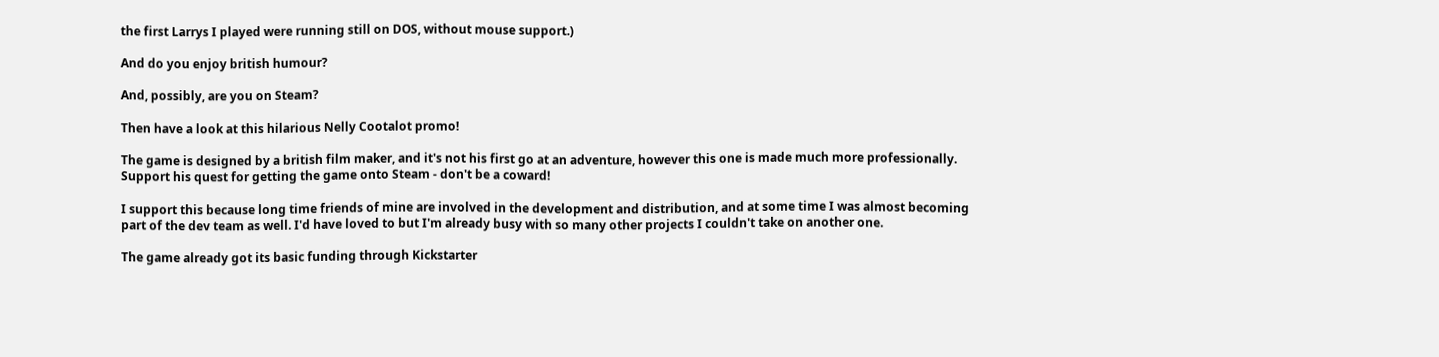the first Larrys I played were running still on DOS, without mouse support.)

And do you enjoy british humour?

And, possibly, are you on Steam?

Then have a look at this hilarious Nelly Cootalot promo!

The game is designed by a british film maker, and it's not his first go at an adventure, however this one is made much more professionally. Support his quest for getting the game onto Steam - don't be a coward!

I support this because long time friends of mine are involved in the development and distribution, and at some time I was almost becoming part of the dev team as well. I'd have loved to but I'm already busy with so many other projects I couldn't take on another one.

The game already got its basic funding through Kickstarter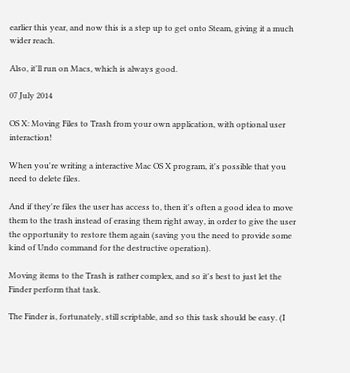earlier this year, and now this is a step up to get onto Steam, giving it a much wider reach.

Also, it'll run on Macs, which is always good.

07 July 2014

OS X: Moving Files to Trash from your own application, with optional user interaction!

When you're writing a interactive Mac OS X program, it's possible that you need to delete files.

And if they're files the user has access to, then it's often a good idea to move them to the trash instead of erasing them right away, in order to give the user the opportunity to restore them again (saving you the need to provide some kind of Undo command for the destructive operation).

Moving items to the Trash is rather complex, and so it's best to just let the Finder perform that task.

The Finder is, fortunately, still scriptable, and so this task should be easy. (I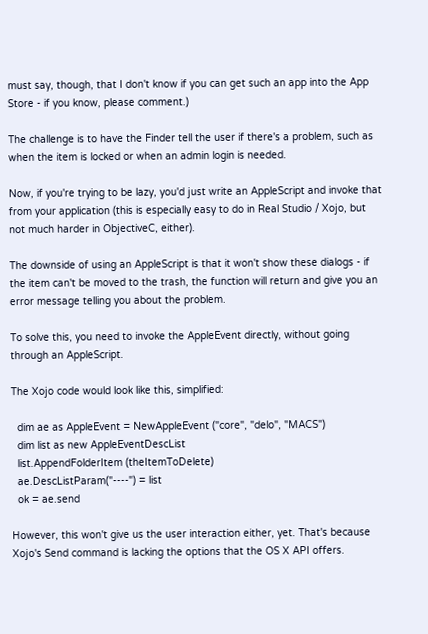must say, though, that I don't know if you can get such an app into the App Store - if you know, please comment.)

The challenge is to have the Finder tell the user if there's a problem, such as when the item is locked or when an admin login is needed.

Now, if you're trying to be lazy, you'd just write an AppleScript and invoke that from your application (this is especially easy to do in Real Studio / Xojo, but not much harder in ObjectiveC, either).

The downside of using an AppleScript is that it won't show these dialogs - if the item can't be moved to the trash, the function will return and give you an error message telling you about the problem.

To solve this, you need to invoke the AppleEvent directly, without going through an AppleScript.

The Xojo code would look like this, simplified:

  dim ae as AppleEvent = NewAppleEvent ("core", "delo", "MACS")
  dim list as new AppleEventDescList
  list.AppendFolderItem (theItemToDelete)
  ae.DescListParam("----") = list
  ok = ae.send

However, this won't give us the user interaction either, yet. That's because Xojo's Send command is lacking the options that the OS X API offers.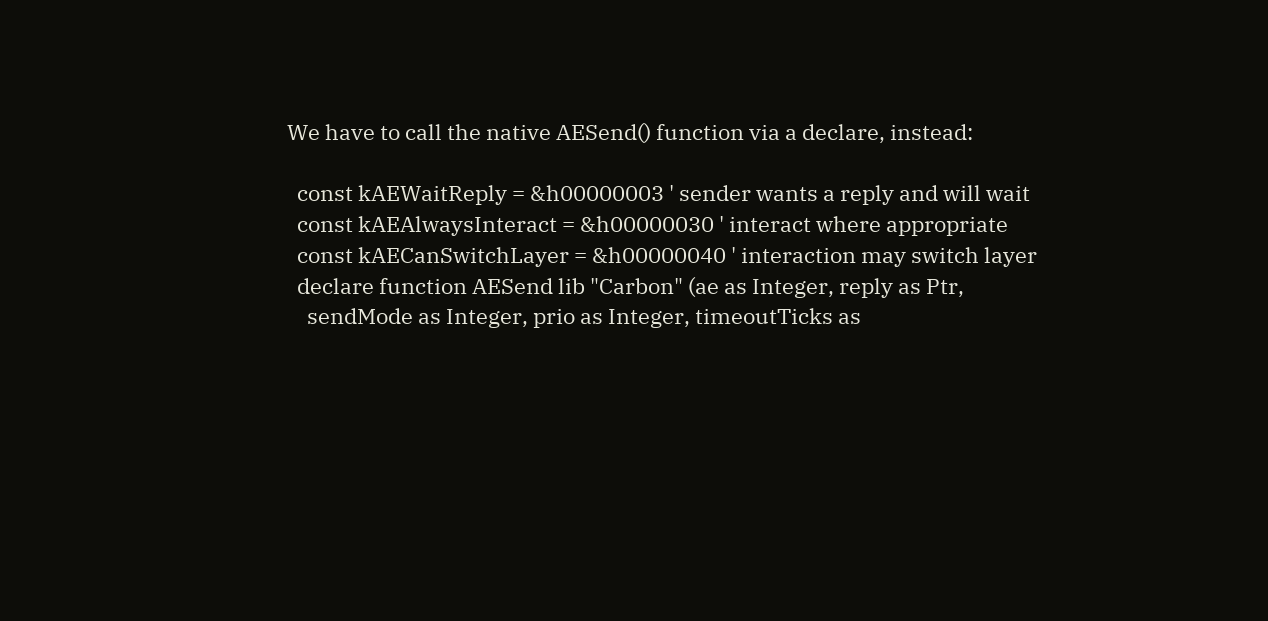We have to call the native AESend() function via a declare, instead:

  const kAEWaitReply = &h00000003 ' sender wants a reply and will wait
  const kAEAlwaysInteract = &h00000030 ' interact where appropriate
  const kAECanSwitchLayer = &h00000040 ' interaction may switch layer
  declare function AESend lib "Carbon" (ae as Integer, reply as Ptr,
    sendMode as Integer, prio as Integer, timeoutTicks as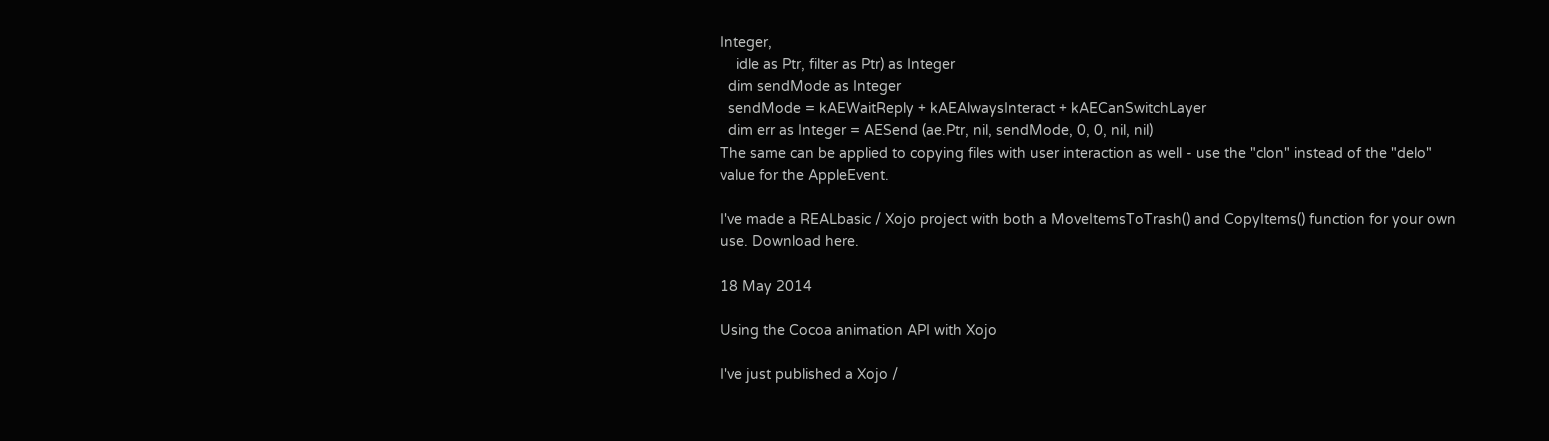Integer,
    idle as Ptr, filter as Ptr) as Integer
  dim sendMode as Integer
  sendMode = kAEWaitReply + kAEAlwaysInteract + kAECanSwitchLayer
  dim err as Integer = AESend (ae.Ptr, nil, sendMode, 0, 0, nil, nil)
The same can be applied to copying files with user interaction as well - use the "clon" instead of the "delo" value for the AppleEvent.

I've made a REALbasic / Xojo project with both a MoveItemsToTrash() and CopyItems() function for your own use. Download here.

18 May 2014

Using the Cocoa animation API with Xojo

I've just published a Xojo /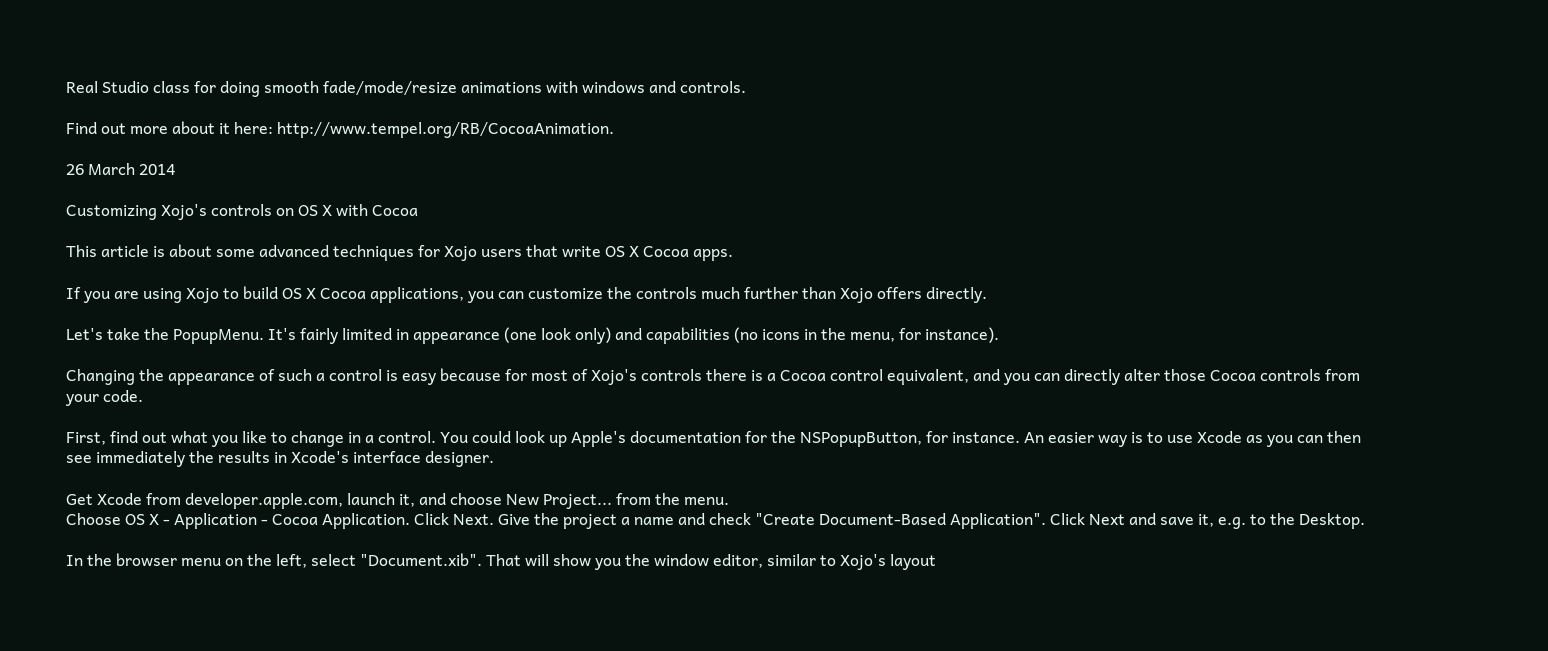Real Studio class for doing smooth fade/mode/resize animations with windows and controls.

Find out more about it here: http://www.tempel.org/RB/CocoaAnimation.

26 March 2014

Customizing Xojo's controls on OS X with Cocoa

This article is about some advanced techniques for Xojo users that write OS X Cocoa apps.

If you are using Xojo to build OS X Cocoa applications, you can customize the controls much further than Xojo offers directly.

Let's take the PopupMenu. It's fairly limited in appearance (one look only) and capabilities (no icons in the menu, for instance).

Changing the appearance of such a control is easy because for most of Xojo's controls there is a Cocoa control equivalent, and you can directly alter those Cocoa controls from your code.

First, find out what you like to change in a control. You could look up Apple's documentation for the NSPopupButton, for instance. An easier way is to use Xcode as you can then see immediately the results in Xcode's interface designer.

Get Xcode from developer.apple.com, launch it, and choose New Project... from the menu.
Choose OS X - Application - Cocoa Application. Click Next. Give the project a name and check "Create Document-Based Application". Click Next and save it, e.g. to the Desktop.

In the browser menu on the left, select "Document.xib". That will show you the window editor, similar to Xojo's layout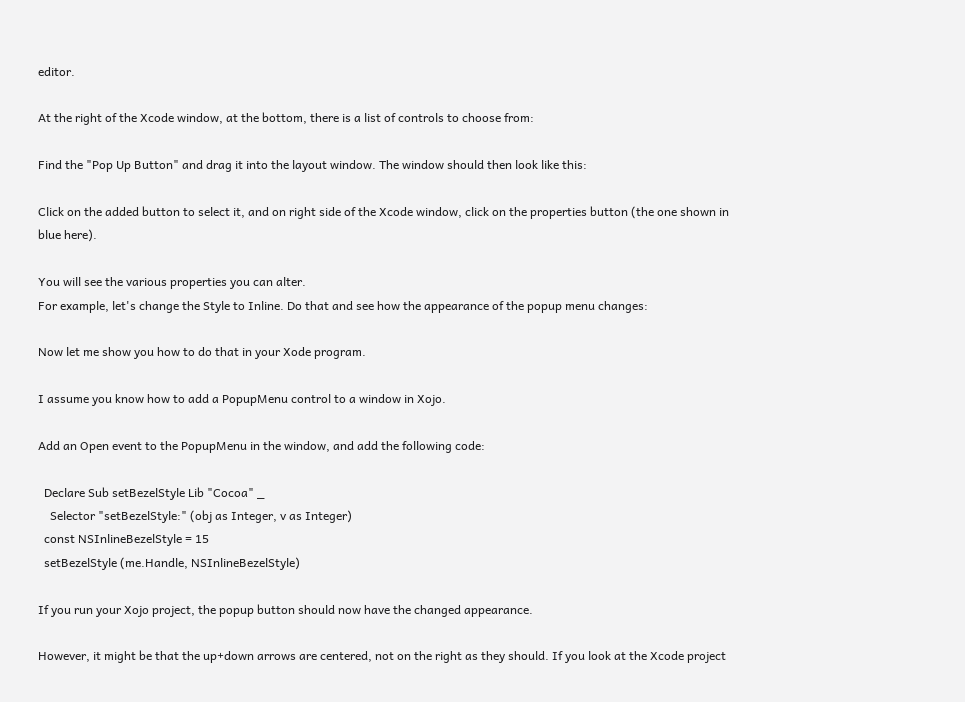editor.

At the right of the Xcode window, at the bottom, there is a list of controls to choose from:

Find the "Pop Up Button" and drag it into the layout window. The window should then look like this:

Click on the added button to select it, and on right side of the Xcode window, click on the properties button (the one shown in blue here).

You will see the various properties you can alter.
For example, let's change the Style to Inline. Do that and see how the appearance of the popup menu changes:

Now let me show you how to do that in your Xode program.

I assume you know how to add a PopupMenu control to a window in Xojo.

Add an Open event to the PopupMenu in the window, and add the following code:

  Declare Sub setBezelStyle Lib "Cocoa" _
    Selector "setBezelStyle:" (obj as Integer, v as Integer)
  const NSInlineBezelStyle = 15
  setBezelStyle (me.Handle, NSInlineBezelStyle)

If you run your Xojo project, the popup button should now have the changed appearance.

However, it might be that the up+down arrows are centered, not on the right as they should. If you look at the Xcode project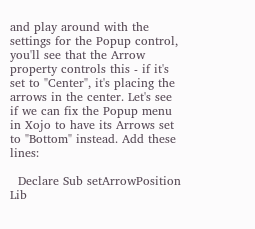and play around with the settings for the Popup control, you'll see that the Arrow property controls this - if it's set to "Center", it's placing the arrows in the center. Let's see if we can fix the Popup menu in Xojo to have its Arrows set to "Bottom" instead. Add these lines:

  Declare Sub setArrowPosition Lib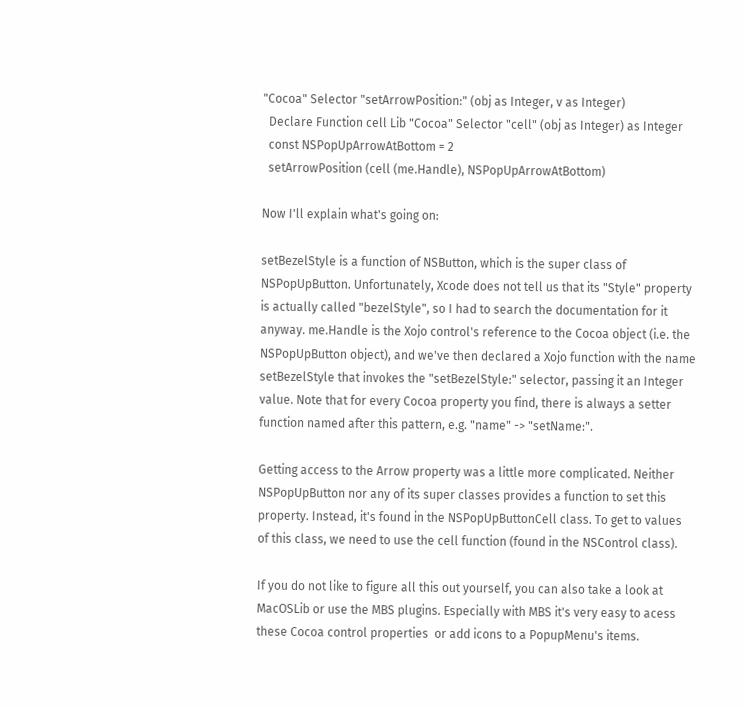"Cocoa" Selector "setArrowPosition:" (obj as Integer, v as Integer)
  Declare Function cell Lib "Cocoa" Selector "cell" (obj as Integer) as Integer
  const NSPopUpArrowAtBottom = 2
  setArrowPosition (cell (me.Handle), NSPopUpArrowAtBottom)

Now I'll explain what's going on:

setBezelStyle is a function of NSButton, which is the super class of NSPopUpButton. Unfortunately, Xcode does not tell us that its "Style" property is actually called "bezelStyle", so I had to search the documentation for it anyway. me.Handle is the Xojo control's reference to the Cocoa object (i.e. the NSPopUpButton object), and we've then declared a Xojo function with the name setBezelStyle that invokes the "setBezelStyle:" selector, passing it an Integer value. Note that for every Cocoa property you find, there is always a setter function named after this pattern, e.g. "name" -> "setName:".

Getting access to the Arrow property was a little more complicated. Neither NSPopUpButton nor any of its super classes provides a function to set this property. Instead, it's found in the NSPopUpButtonCell class. To get to values of this class, we need to use the cell function (found in the NSControl class).

If you do not like to figure all this out yourself, you can also take a look at MacOSLib or use the MBS plugins. Especially with MBS it's very easy to acess these Cocoa control properties  or add icons to a PopupMenu's items.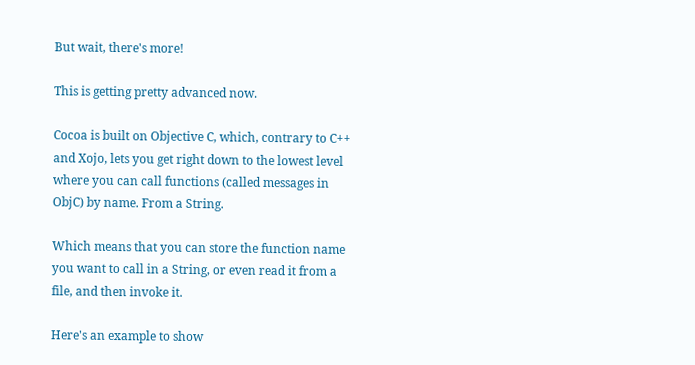But wait, there's more!

This is getting pretty advanced now.

Cocoa is built on Objective C, which, contrary to C++ and Xojo, lets you get right down to the lowest level where you can call functions (called messages in ObjC) by name. From a String.

Which means that you can store the function name you want to call in a String, or even read it from a file, and then invoke it.

Here's an example to show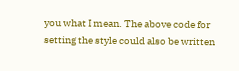you what I mean. The above code for setting the style could also be written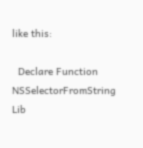like this:

  Declare Function NSSelectorFromString Lib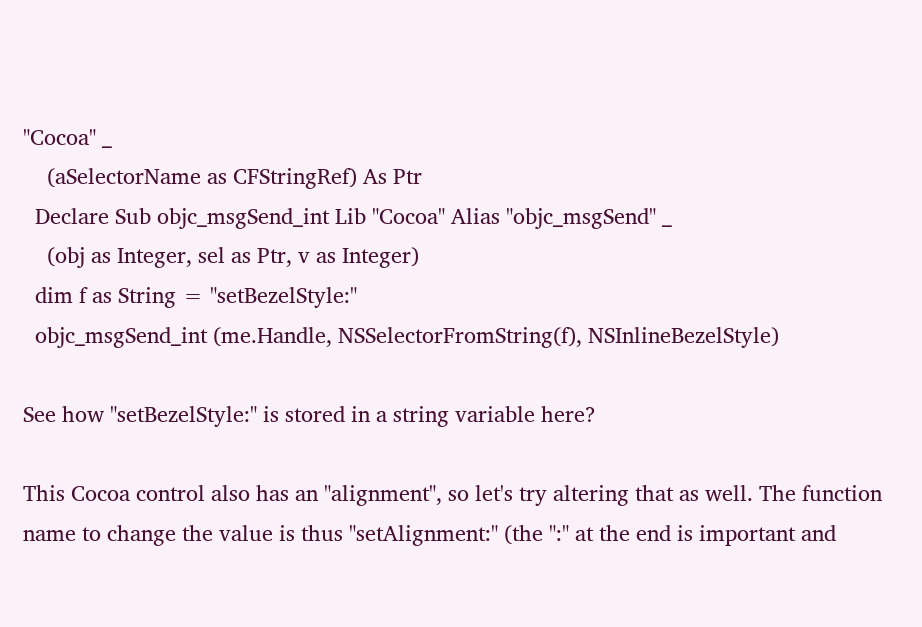"Cocoa" _
    (aSelectorName as CFStringRef) As Ptr
  Declare Sub objc_msgSend_int Lib "Cocoa" Alias "objc_msgSend" _
    (obj as Integer, sel as Ptr, v as Integer)
  dim f as String = "setBezelStyle:"
  objc_msgSend_int (me.Handle, NSSelectorFromString(f), NSInlineBezelStyle)

See how "setBezelStyle:" is stored in a string variable here?

This Cocoa control also has an "alignment", so let's try altering that as well. The function name to change the value is thus "setAlignment:" (the ":" at the end is important and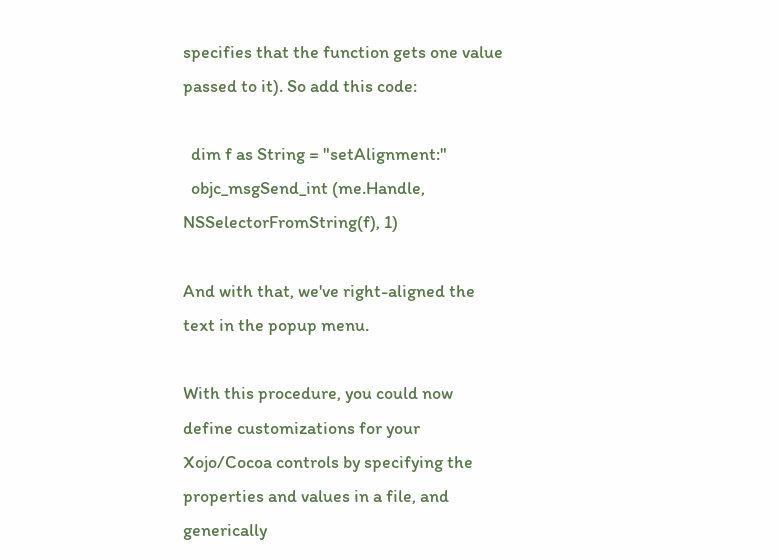specifies that the function gets one value passed to it). So add this code:

  dim f as String = "setAlignment:"
  objc_msgSend_int (me.Handle, NSSelectorFromString(f), 1)

And with that, we've right-aligned the text in the popup menu.

With this procedure, you could now define customizations for your Xojo/Cocoa controls by specifying the properties and values in a file, and generically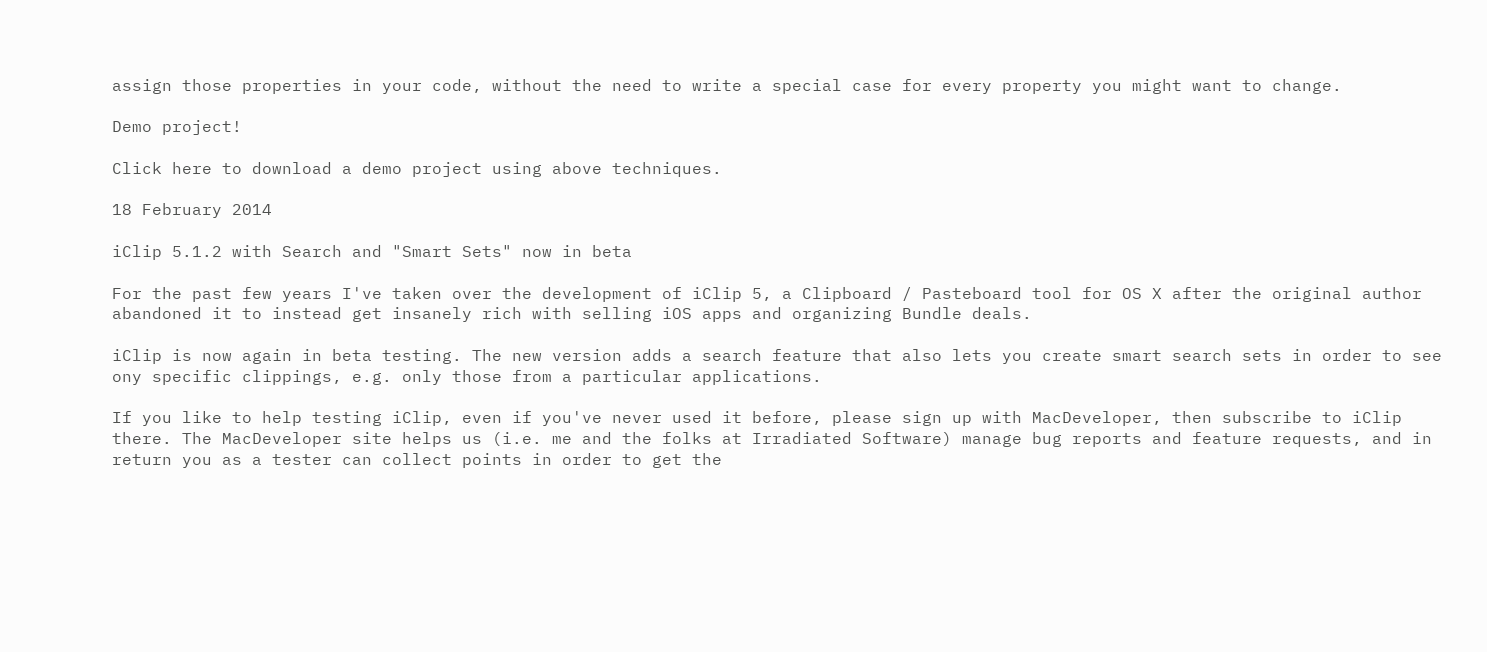assign those properties in your code, without the need to write a special case for every property you might want to change.

Demo project!

Click here to download a demo project using above techniques.

18 February 2014

iClip 5.1.2 with Search and "Smart Sets" now in beta

For the past few years I've taken over the development of iClip 5, a Clipboard / Pasteboard tool for OS X after the original author abandoned it to instead get insanely rich with selling iOS apps and organizing Bundle deals.

iClip is now again in beta testing. The new version adds a search feature that also lets you create smart search sets in order to see ony specific clippings, e.g. only those from a particular applications.

If you like to help testing iClip, even if you've never used it before, please sign up with MacDeveloper, then subscribe to iClip there. The MacDeveloper site helps us (i.e. me and the folks at Irradiated Software) manage bug reports and feature requests, and in return you as a tester can collect points in order to get the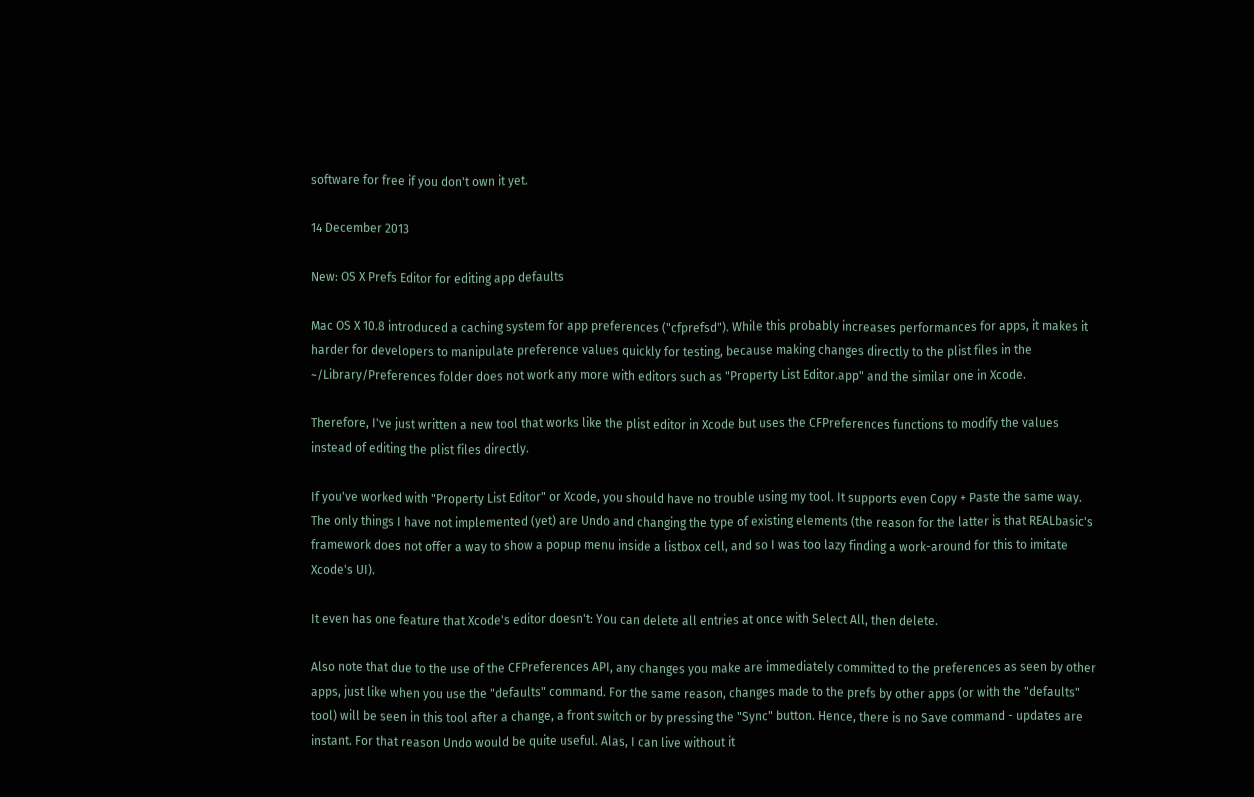software for free if you don't own it yet.

14 December 2013

New: OS X Prefs Editor for editing app defaults

Mac OS X 10.8 introduced a caching system for app preferences ("cfprefsd"). While this probably increases performances for apps, it makes it harder for developers to manipulate preference values quickly for testing, because making changes directly to the plist files in the ~/Library/Preferences folder does not work any more with editors such as "Property List Editor.app" and the similar one in Xcode.

Therefore, I've just written a new tool that works like the plist editor in Xcode but uses the CFPreferences functions to modify the values instead of editing the plist files directly.

If you've worked with "Property List Editor" or Xcode, you should have no trouble using my tool. It supports even Copy + Paste the same way. The only things I have not implemented (yet) are Undo and changing the type of existing elements (the reason for the latter is that REALbasic's framework does not offer a way to show a popup menu inside a listbox cell, and so I was too lazy finding a work-around for this to imitate Xcode's UI).

It even has one feature that Xcode's editor doesn't: You can delete all entries at once with Select All, then delete.

Also note that due to the use of the CFPreferences API, any changes you make are immediately committed to the preferences as seen by other apps, just like when you use the "defaults" command. For the same reason, changes made to the prefs by other apps (or with the "defaults" tool) will be seen in this tool after a change, a front switch or by pressing the "Sync" button. Hence, there is no Save command - updates are instant. For that reason Undo would be quite useful. Alas, I can live without it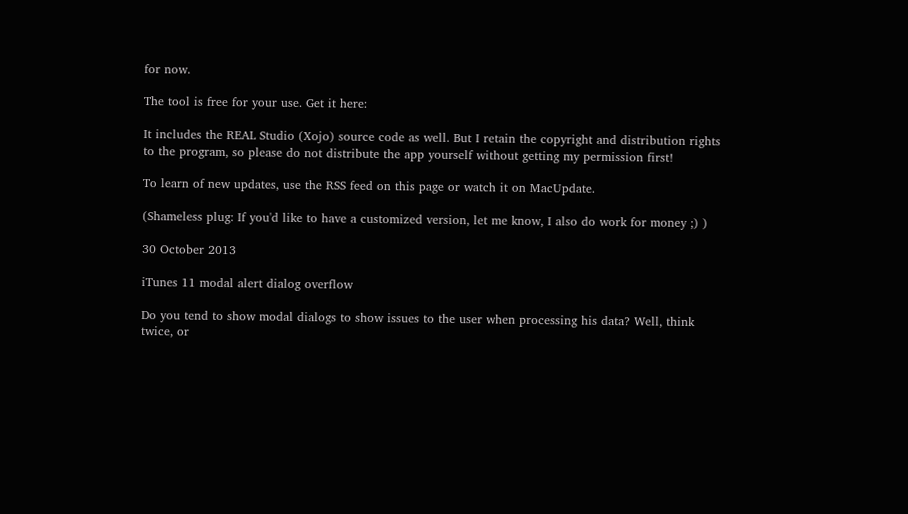for now.

The tool is free for your use. Get it here:

It includes the REAL Studio (Xojo) source code as well. But I retain the copyright and distribution rights to the program, so please do not distribute the app yourself without getting my permission first!

To learn of new updates, use the RSS feed on this page or watch it on MacUpdate.

(Shameless plug: If you'd like to have a customized version, let me know, I also do work for money ;) )

30 October 2013

iTunes 11 modal alert dialog overflow

Do you tend to show modal dialogs to show issues to the user when processing his data? Well, think twice, or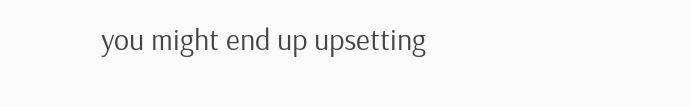you might end up upsetting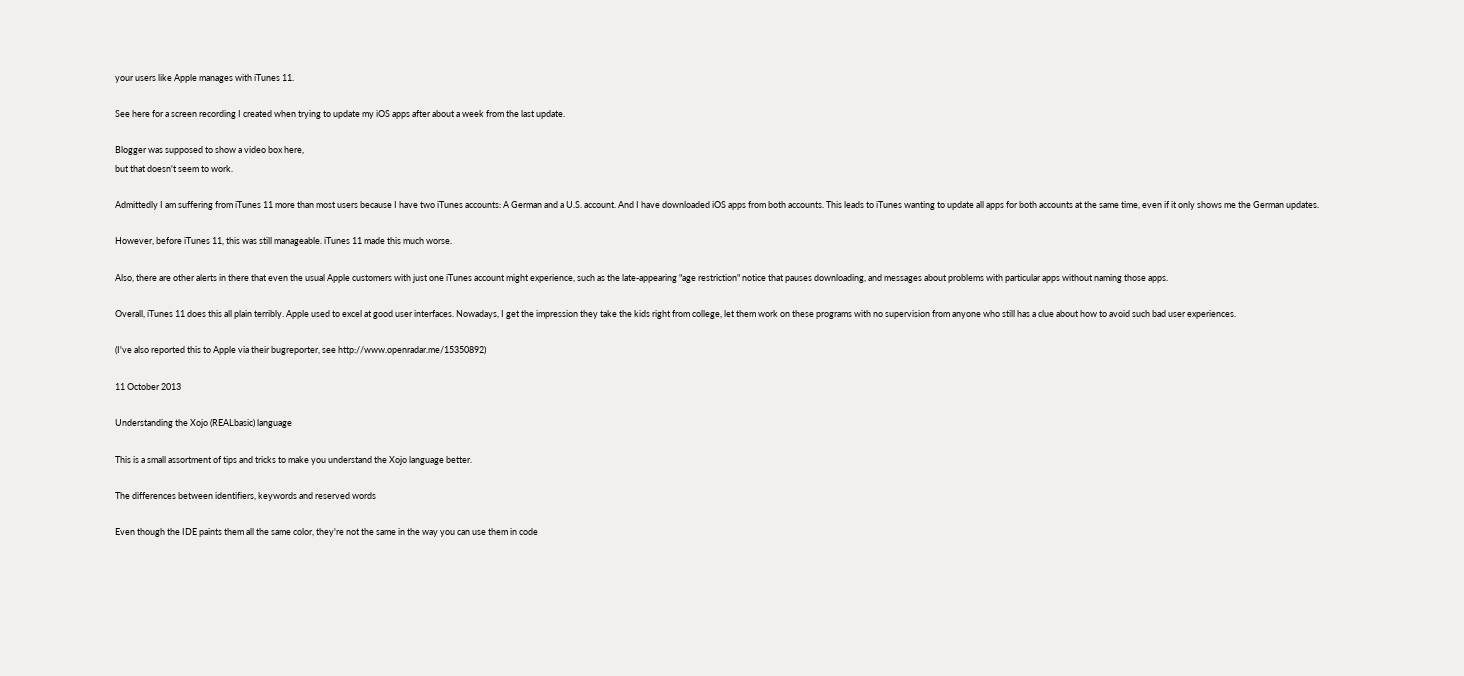your users like Apple manages with iTunes 11.

See here for a screen recording I created when trying to update my iOS apps after about a week from the last update.

Blogger was supposed to show a video box here,
but that doesn't seem to work.

Admittedly I am suffering from iTunes 11 more than most users because I have two iTunes accounts: A German and a U.S. account. And I have downloaded iOS apps from both accounts. This leads to iTunes wanting to update all apps for both accounts at the same time, even if it only shows me the German updates.

However, before iTunes 11, this was still manageable. iTunes 11 made this much worse.

Also, there are other alerts in there that even the usual Apple customers with just one iTunes account might experience, such as the late-appearing "age restriction" notice that pauses downloading, and messages about problems with particular apps without naming those apps.

Overall, iTunes 11 does this all plain terribly. Apple used to excel at good user interfaces. Nowadays, I get the impression they take the kids right from college, let them work on these programs with no supervision from anyone who still has a clue about how to avoid such bad user experiences.

(I've also reported this to Apple via their bugreporter, see http://www.openradar.me/15350892)

11 October 2013

Understanding the Xojo (REALbasic) language

This is a small assortment of tips and tricks to make you understand the Xojo language better.

The differences between identifiers, keywords and reserved words

Even though the IDE paints them all the same color, they're not the same in the way you can use them in code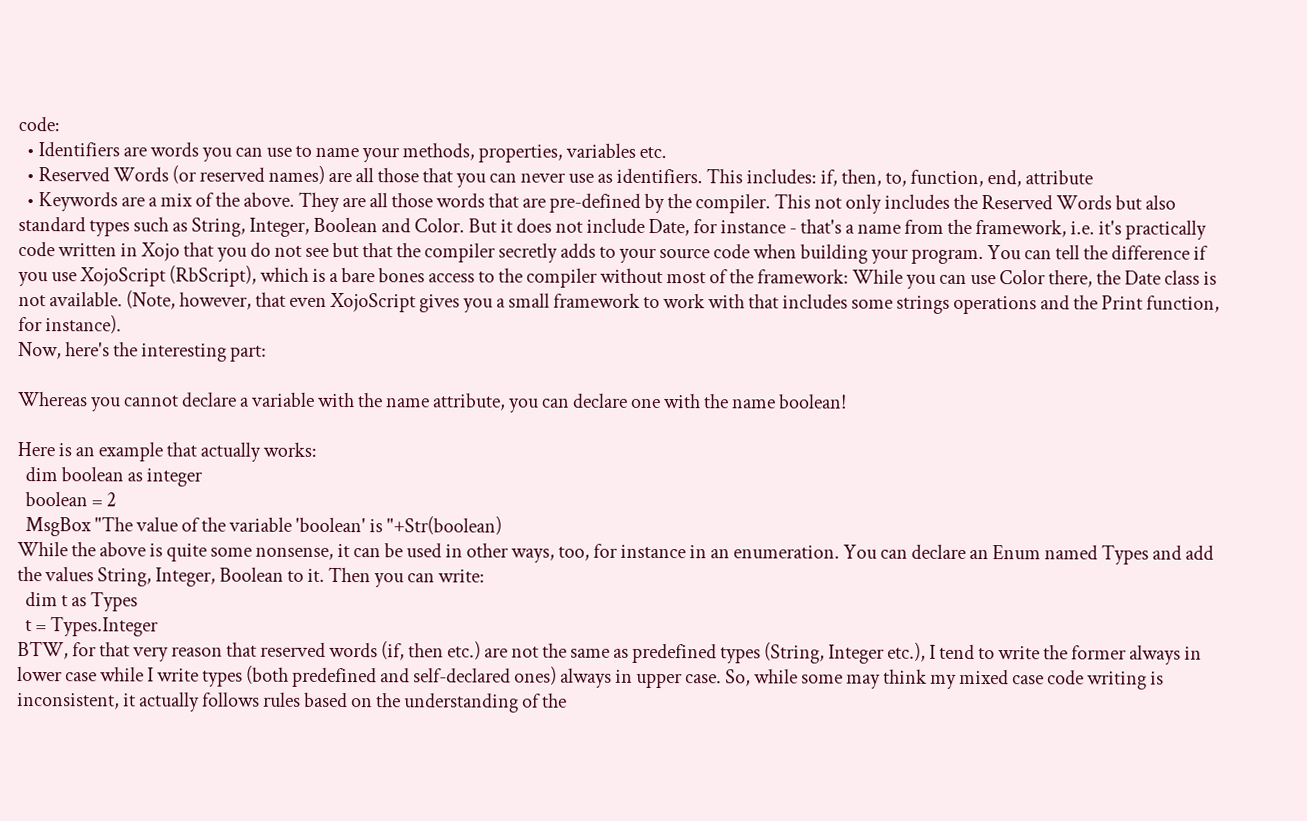code:
  • Identifiers are words you can use to name your methods, properties, variables etc.
  • Reserved Words (or reserved names) are all those that you can never use as identifiers. This includes: if, then, to, function, end, attribute
  • Keywords are a mix of the above. They are all those words that are pre-defined by the compiler. This not only includes the Reserved Words but also standard types such as String, Integer, Boolean and Color. But it does not include Date, for instance - that's a name from the framework, i.e. it's practically code written in Xojo that you do not see but that the compiler secretly adds to your source code when building your program. You can tell the difference if you use XojoScript (RbScript), which is a bare bones access to the compiler without most of the framework: While you can use Color there, the Date class is not available. (Note, however, that even XojoScript gives you a small framework to work with that includes some strings operations and the Print function, for instance).
Now, here's the interesting part:

Whereas you cannot declare a variable with the name attribute, you can declare one with the name boolean!

Here is an example that actually works:
  dim boolean as integer
  boolean = 2
  MsgBox "The value of the variable 'boolean' is "+Str(boolean)
While the above is quite some nonsense, it can be used in other ways, too, for instance in an enumeration. You can declare an Enum named Types and add the values String, Integer, Boolean to it. Then you can write:
  dim t as Types
  t = Types.Integer
BTW, for that very reason that reserved words (if, then etc.) are not the same as predefined types (String, Integer etc.), I tend to write the former always in lower case while I write types (both predefined and self-declared ones) always in upper case. So, while some may think my mixed case code writing is inconsistent, it actually follows rules based on the understanding of the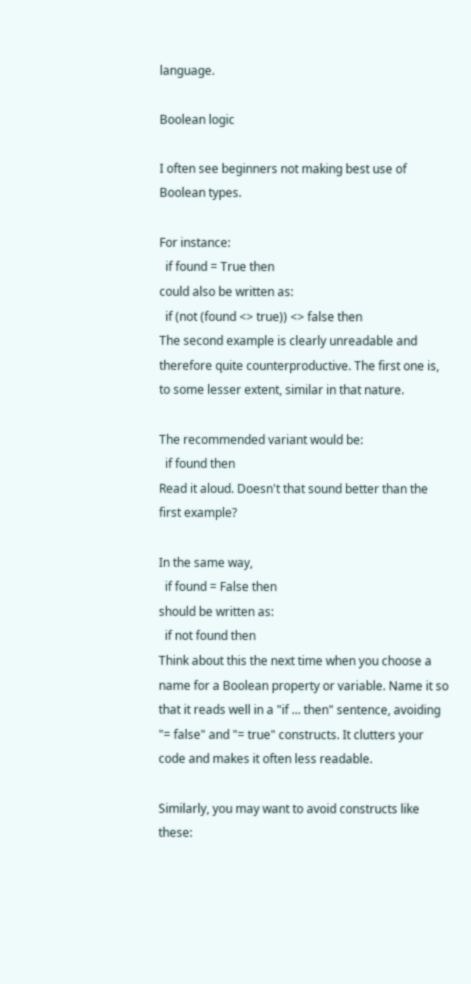language.

Boolean logic

I often see beginners not making best use of Boolean types.

For instance:
  if found = True then
could also be written as:
  if (not (found <> true)) <> false then
The second example is clearly unreadable and therefore quite counterproductive. The first one is, to some lesser extent, similar in that nature.

The recommended variant would be:
  if found then
Read it aloud. Doesn't that sound better than the first example?

In the same way,
  if found = False then
should be written as:
  if not found then
Think about this the next time when you choose a name for a Boolean property or variable. Name it so that it reads well in a "if ... then" sentence, avoiding "= false" and "= true" constructs. It clutters your code and makes it often less readable.

Similarly, you may want to avoid constructs like these: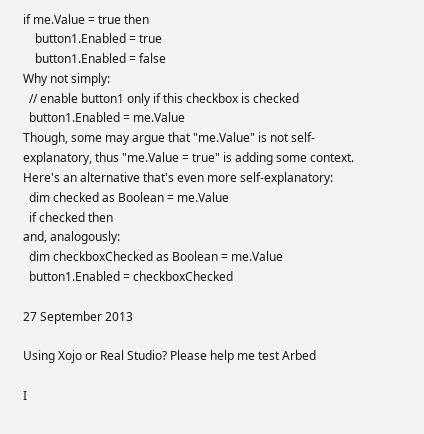if me.Value = true then
    button1.Enabled = true
    button1.Enabled = false
Why not simply:
  // enable button1 only if this checkbox is checked
  button1.Enabled = me.Value
Though, some may argue that "me.Value" is not self-explanatory, thus "me.Value = true" is adding some context. Here's an alternative that's even more self-explanatory:
  dim checked as Boolean = me.Value
  if checked then
and, analogously:
  dim checkboxChecked as Boolean = me.Value
  button1.Enabled = checkboxChecked

27 September 2013

Using Xojo or Real Studio? Please help me test Arbed

I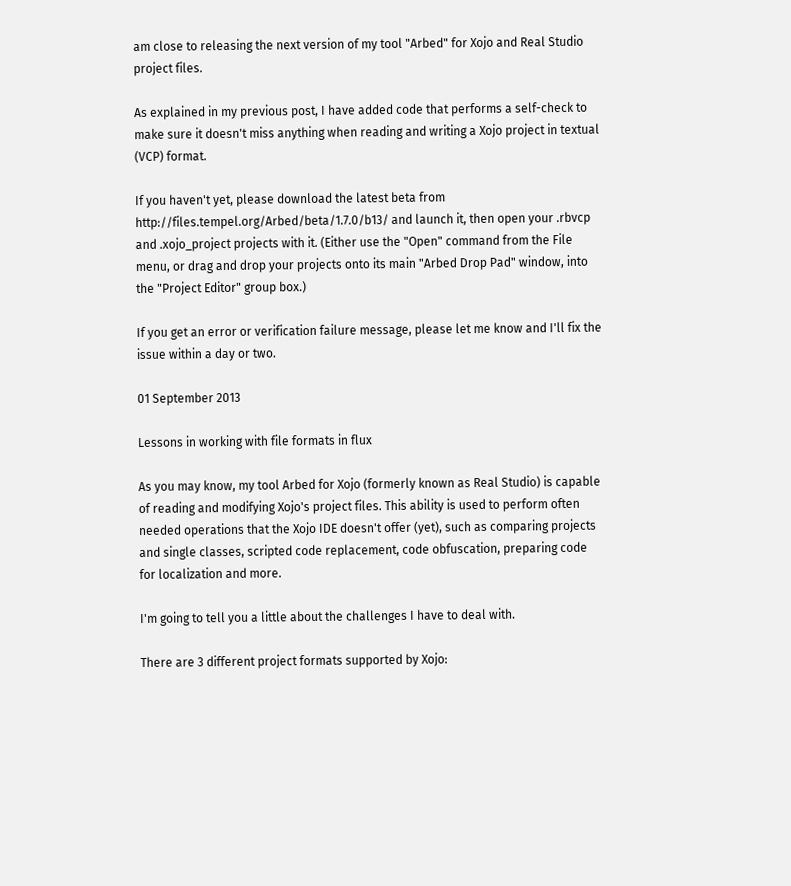am close to releasing the next version of my tool "Arbed" for Xojo and Real Studio project files.

As explained in my previous post, I have added code that performs a self-check to make sure it doesn't miss anything when reading and writing a Xojo project in textual (VCP) format.

If you haven't yet, please download the latest beta from http://files.tempel.org/Arbed/beta/1.7.0/b13/ and launch it, then open your .rbvcp and .xojo_project projects with it. (Either use the "Open" command from the File menu, or drag and drop your projects onto its main "Arbed Drop Pad" window, into the "Project Editor" group box.)

If you get an error or verification failure message, please let me know and I'll fix the issue within a day or two.

01 September 2013

Lessons in working with file formats in flux

As you may know, my tool Arbed for Xojo (formerly known as Real Studio) is capable of reading and modifying Xojo's project files. This ability is used to perform often needed operations that the Xojo IDE doesn't offer (yet), such as comparing projects and single classes, scripted code replacement, code obfuscation, preparing code for localization and more.

I'm going to tell you a little about the challenges I have to deal with.

There are 3 different project formats supported by Xojo: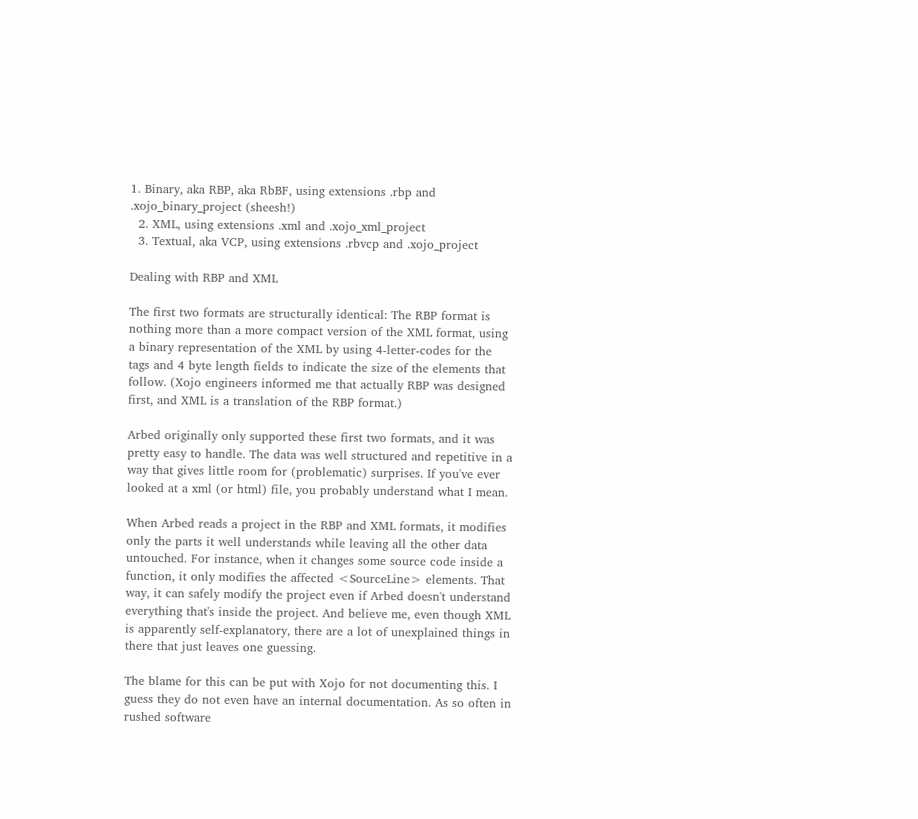1. Binary, aka RBP, aka RbBF, using extensions .rbp and .xojo_binary_project (sheesh!)
  2. XML, using extensions .xml and .xojo_xml_project
  3. Textual, aka VCP, using extensions .rbvcp and .xojo_project

Dealing with RBP and XML

The first two formats are structurally identical: The RBP format is nothing more than a more compact version of the XML format, using a binary representation of the XML by using 4-letter-codes for the tags and 4 byte length fields to indicate the size of the elements that follow. (Xojo engineers informed me that actually RBP was designed first, and XML is a translation of the RBP format.)

Arbed originally only supported these first two formats, and it was pretty easy to handle. The data was well structured and repetitive in a way that gives little room for (problematic) surprises. If you've ever looked at a xml (or html) file, you probably understand what I mean.

When Arbed reads a project in the RBP and XML formats, it modifies only the parts it well understands while leaving all the other data untouched. For instance, when it changes some source code inside a function, it only modifies the affected <SourceLine> elements. That way, it can safely modify the project even if Arbed doesn't understand everything that's inside the project. And believe me, even though XML is apparently self-explanatory, there are a lot of unexplained things in there that just leaves one guessing.

The blame for this can be put with Xojo for not documenting this. I guess they do not even have an internal documentation. As so often in rushed software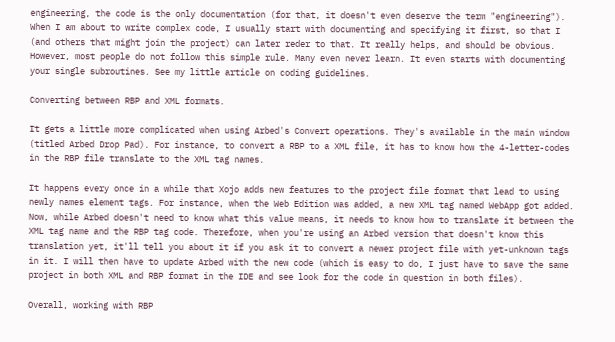engineering, the code is the only documentation (for that, it doesn't even deserve the term "engineering"). When I am about to write complex code, I usually start with documenting and specifying it first, so that I (and others that might join the project) can later reder to that. It really helps, and should be obvious. However, most people do not follow this simple rule. Many even never learn. It even starts with documenting your single subroutines. See my little article on coding guidelines.

Converting between RBP and XML formats.

It gets a little more complicated when using Arbed's Convert operations. They's available in the main window (titled Arbed Drop Pad). For instance, to convert a RBP to a XML file, it has to know how the 4-letter-codes in the RBP file translate to the XML tag names.

It happens every once in a while that Xojo adds new features to the project file format that lead to using newly names element tags. For instance, when the Web Edition was added, a new XML tag named WebApp got added. Now, while Arbed doesn't need to know what this value means, it needs to know how to translate it between the XML tag name and the RBP tag code. Therefore, when you're using an Arbed version that doesn't know this translation yet, it'll tell you about it if you ask it to convert a newer project file with yet-unknown tags in it. I will then have to update Arbed with the new code (which is easy to do, I just have to save the same project in both XML and RBP format in the IDE and see look for the code in question in both files).

Overall, working with RBP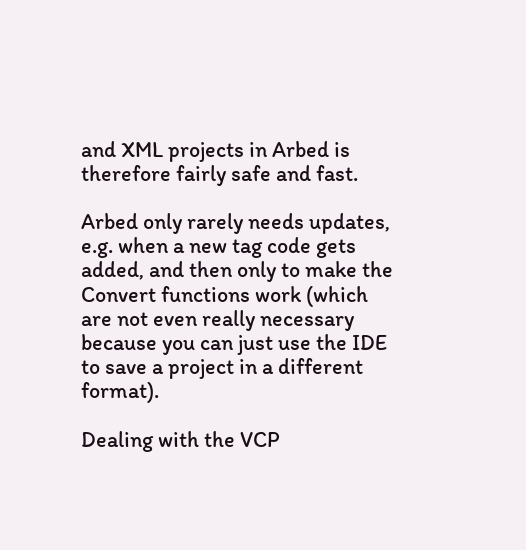and XML projects in Arbed is therefore fairly safe and fast.

Arbed only rarely needs updates, e.g. when a new tag code gets added, and then only to make the Convert functions work (which are not even really necessary because you can just use the IDE to save a project in a different format).

Dealing with the VCP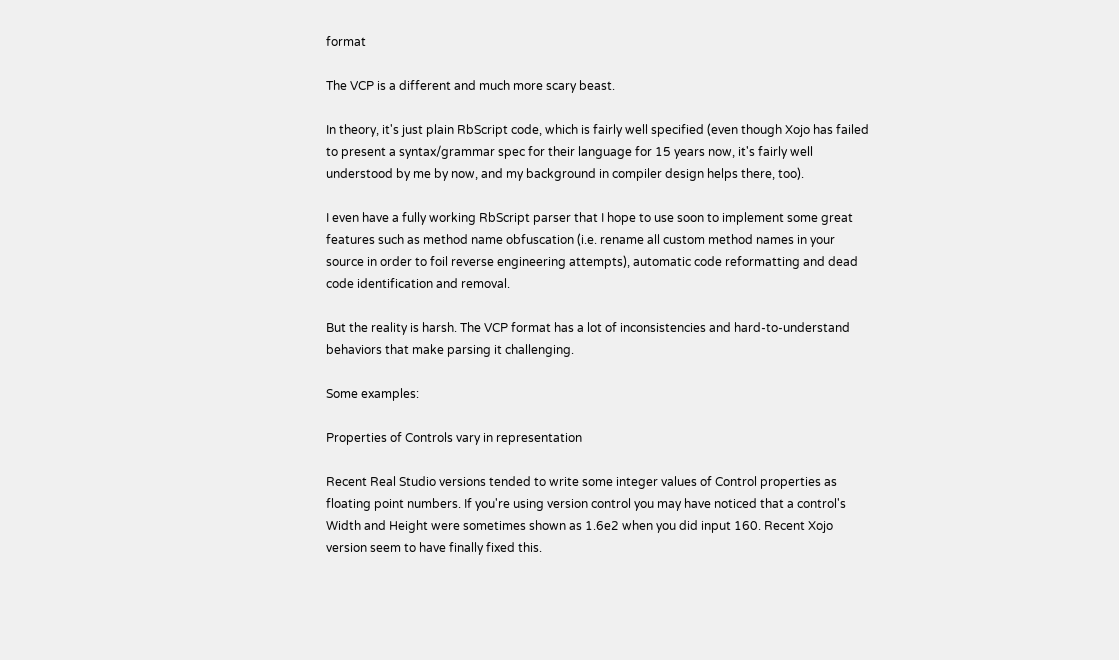format

The VCP is a different and much more scary beast.

In theory, it's just plain RbScript code, which is fairly well specified (even though Xojo has failed to present a syntax/grammar spec for their language for 15 years now, it's fairly well understood by me by now, and my background in compiler design helps there, too).

I even have a fully working RbScript parser that I hope to use soon to implement some great features such as method name obfuscation (i.e. rename all custom method names in your source in order to foil reverse engineering attempts), automatic code reformatting and dead code identification and removal.

But the reality is harsh. The VCP format has a lot of inconsistencies and hard-to-understand behaviors that make parsing it challenging.

Some examples:

Properties of Controls vary in representation

Recent Real Studio versions tended to write some integer values of Control properties as floating point numbers. If you're using version control you may have noticed that a control's Width and Height were sometimes shown as 1.6e2 when you did input 160. Recent Xojo version seem to have finally fixed this.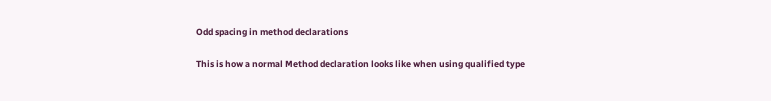Odd spacing in method declarations

This is how a normal Method declaration looks like when using qualified type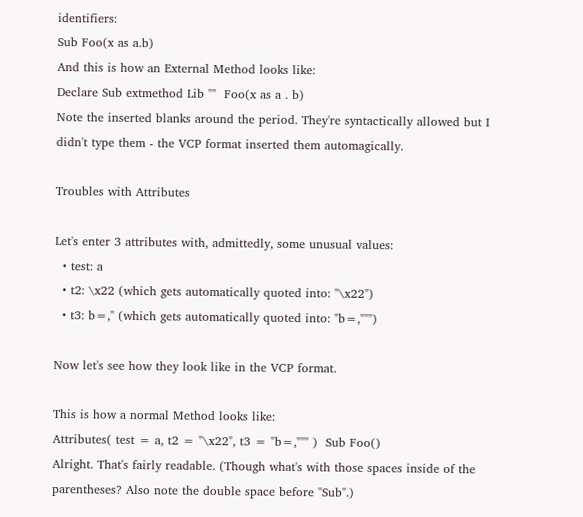identifiers:
Sub Foo(x as a.b)
And this is how an External Method looks like:
Declare Sub extmethod Lib ""  Foo(x as a . b)
Note the inserted blanks around the period. They're syntactically allowed but I didn't type them - the VCP format inserted them automagically.

Troubles with Attributes

Let's enter 3 attributes with, admittedly, some unusual values:
  • test: a
  • t2: \x22 (which gets automatically quoted into: "\x22")
  • t3: b=," (which gets automatically quoted into: "b=,""")

Now let's see how they look like in the VCP format.

This is how a normal Method looks like:
Attributes( test = a, t2 = "\x22", t3 = "b=,""" )  Sub Foo()
Alright. That's fairly readable. (Though what's with those spaces inside of the parentheses? Also note the double space before "Sub".)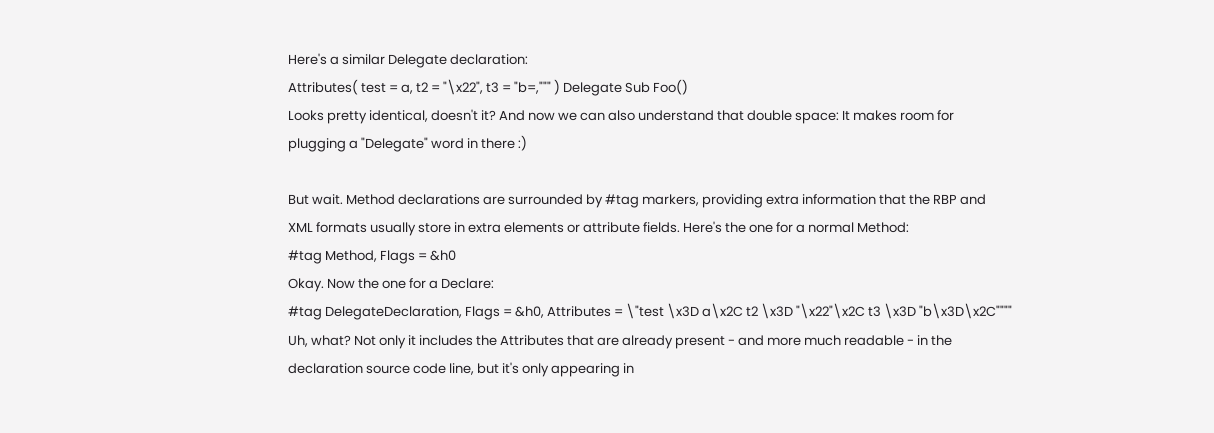Here's a similar Delegate declaration:
Attributes( test = a, t2 = "\x22", t3 = "b=,""" ) Delegate Sub Foo()
Looks pretty identical, doesn't it? And now we can also understand that double space: It makes room for plugging a "Delegate" word in there :)

But wait. Method declarations are surrounded by #tag markers, providing extra information that the RBP and XML formats usually store in extra elements or attribute fields. Here's the one for a normal Method:
#tag Method, Flags = &h0
Okay. Now the one for a Declare:
#tag DelegateDeclaration, Flags = &h0, Attributes = \"test \x3D a\x2C t2 \x3D "\x22"\x2C t3 \x3D "b\x3D\x2C""""
Uh, what? Not only it includes the Attributes that are already present - and more much readable - in the declaration source code line, but it's only appearing in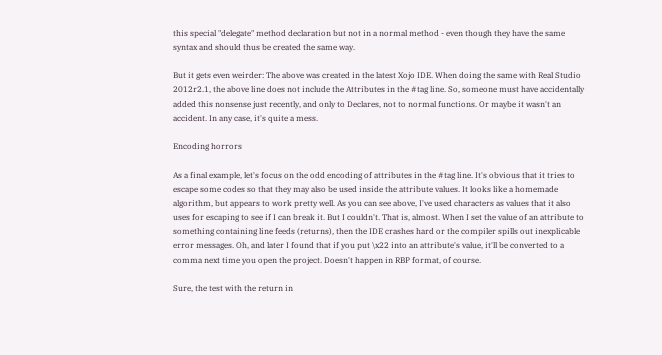this special "delegate" method declaration but not in a normal method - even though they have the same syntax and should thus be created the same way.

But it gets even weirder: The above was created in the latest Xojo IDE. When doing the same with Real Studio 2012r2.1, the above line does not include the Attributes in the #tag line. So, someone must have accidentally added this nonsense just recently, and only to Declares, not to normal functions. Or maybe it wasn't an accident. In any case, it's quite a mess.

Encoding horrors

As a final example, let's focus on the odd encoding of attributes in the #tag line. It's obvious that it tries to escape some codes so that they may also be used inside the attribute values. It looks like a homemade algorithm, but appears to work pretty well. As you can see above, I've used characters as values that it also uses for escaping to see if I can break it. But I couldn't. That is, almost. When I set the value of an attribute to something containing line feeds (returns), then the IDE crashes hard or the compiler spills out inexplicable error messages. Oh, and later I found that if you put \x22 into an attribute's value, it'll be converted to a comma next time you open the project. Doesn't happen in RBP format, of course.

Sure, the test with the return in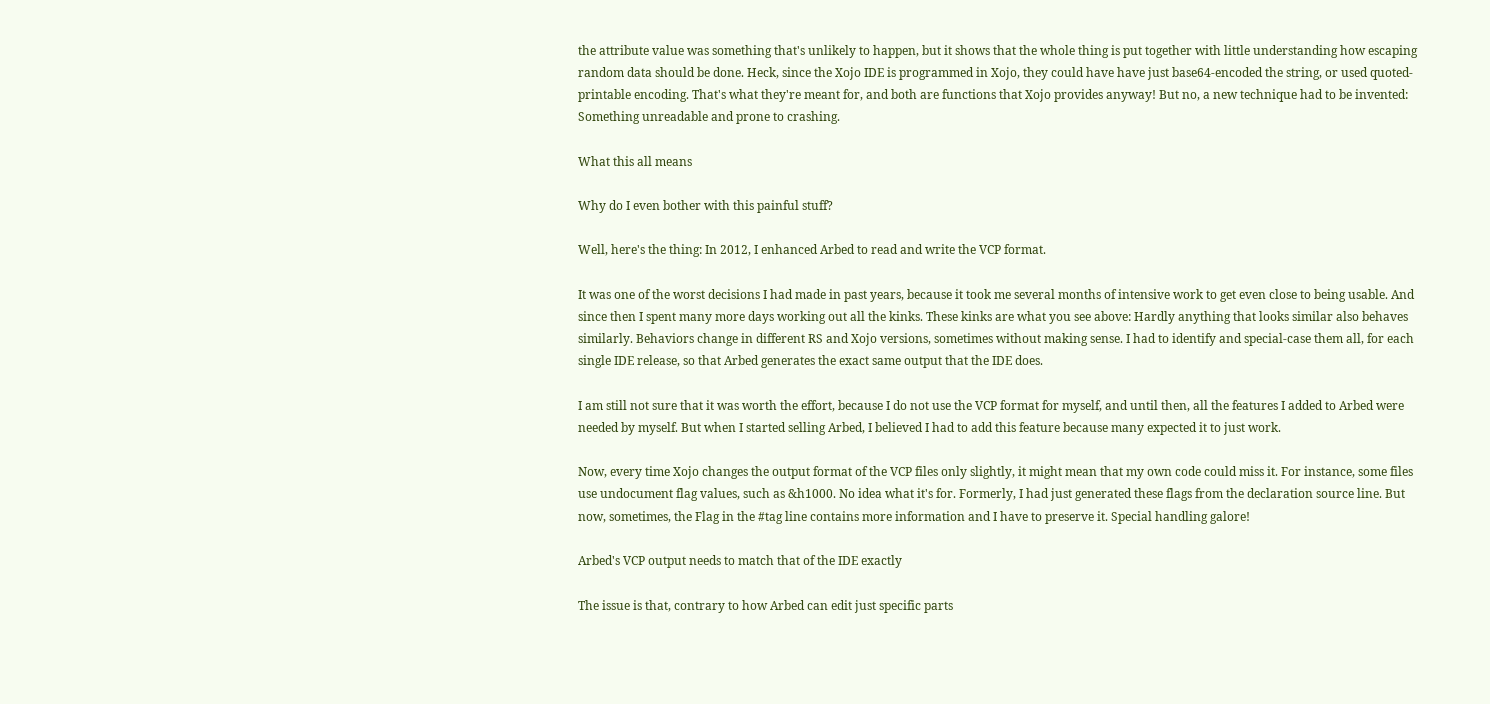the attribute value was something that's unlikely to happen, but it shows that the whole thing is put together with little understanding how escaping random data should be done. Heck, since the Xojo IDE is programmed in Xojo, they could have have just base64-encoded the string, or used quoted-printable encoding. That's what they're meant for, and both are functions that Xojo provides anyway! But no, a new technique had to be invented: Something unreadable and prone to crashing.

What this all means

Why do I even bother with this painful stuff?

Well, here's the thing: In 2012, I enhanced Arbed to read and write the VCP format.

It was one of the worst decisions I had made in past years, because it took me several months of intensive work to get even close to being usable. And since then I spent many more days working out all the kinks. These kinks are what you see above: Hardly anything that looks similar also behaves similarly. Behaviors change in different RS and Xojo versions, sometimes without making sense. I had to identify and special-case them all, for each single IDE release, so that Arbed generates the exact same output that the IDE does.

I am still not sure that it was worth the effort, because I do not use the VCP format for myself, and until then, all the features I added to Arbed were needed by myself. But when I started selling Arbed, I believed I had to add this feature because many expected it to just work.

Now, every time Xojo changes the output format of the VCP files only slightly, it might mean that my own code could miss it. For instance, some files use undocument flag values, such as &h1000. No idea what it's for. Formerly, I had just generated these flags from the declaration source line. But now, sometimes, the Flag in the #tag line contains more information and I have to preserve it. Special handling galore!

Arbed's VCP output needs to match that of the IDE exactly

The issue is that, contrary to how Arbed can edit just specific parts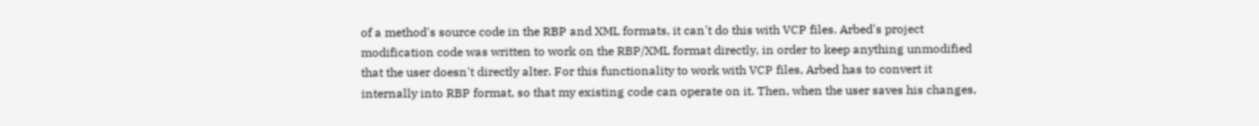of a method's source code in the RBP and XML formats, it can't do this with VCP files. Arbed's project modification code was written to work on the RBP/XML format directly, in order to keep anything unmodified that the user doesn't directly alter. For this functionality to work with VCP files, Arbed has to convert it internally into RBP format, so that my existing code can operate on it. Then, when the user saves his changes,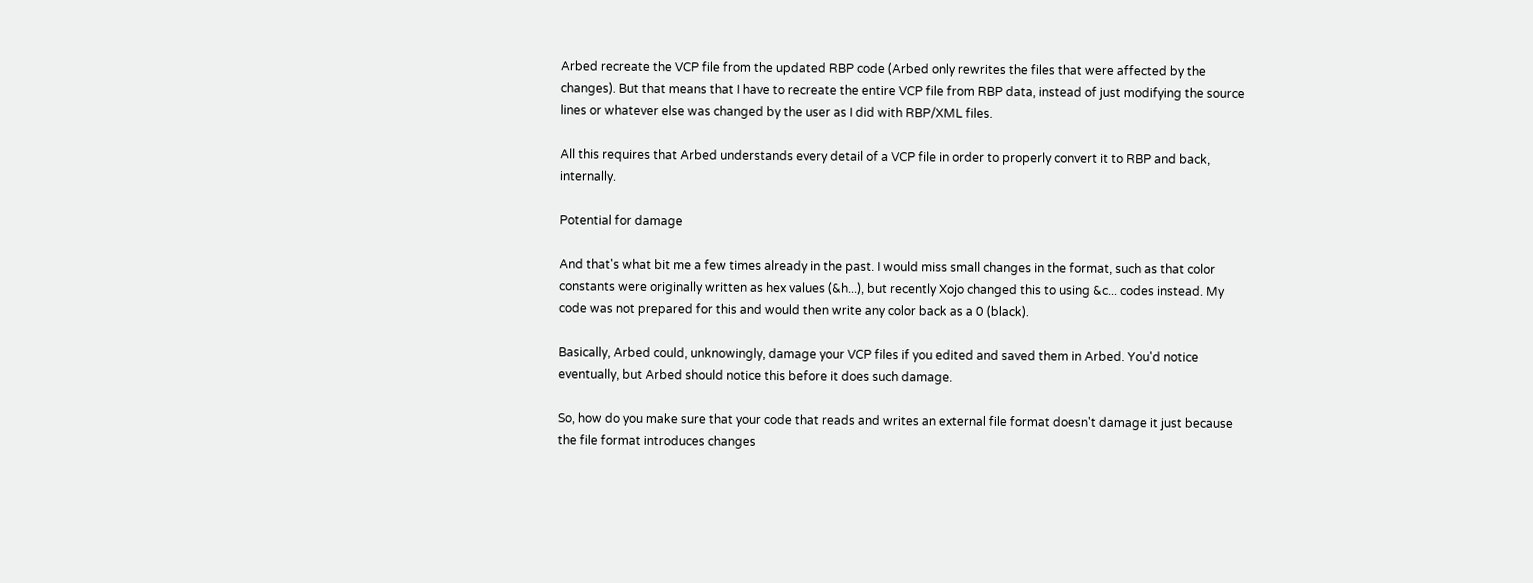Arbed recreate the VCP file from the updated RBP code (Arbed only rewrites the files that were affected by the changes). But that means that I have to recreate the entire VCP file from RBP data, instead of just modifying the source lines or whatever else was changed by the user as I did with RBP/XML files.

All this requires that Arbed understands every detail of a VCP file in order to properly convert it to RBP and back, internally.

Potential for damage

And that's what bit me a few times already in the past. I would miss small changes in the format, such as that color constants were originally written as hex values (&h...), but recently Xojo changed this to using &c... codes instead. My code was not prepared for this and would then write any color back as a 0 (black).

Basically, Arbed could, unknowingly, damage your VCP files if you edited and saved them in Arbed. You'd notice eventually, but Arbed should notice this before it does such damage.

So, how do you make sure that your code that reads and writes an external file format doesn't damage it just because the file format introduces changes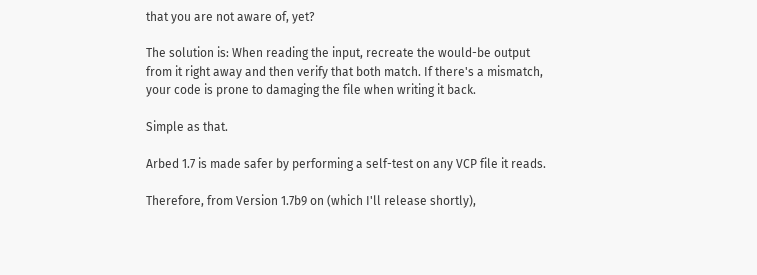that you are not aware of, yet?

The solution is: When reading the input, recreate the would-be output from it right away and then verify that both match. If there's a mismatch, your code is prone to damaging the file when writing it back.

Simple as that.

Arbed 1.7 is made safer by performing a self-test on any VCP file it reads.

Therefore, from Version 1.7b9 on (which I'll release shortly),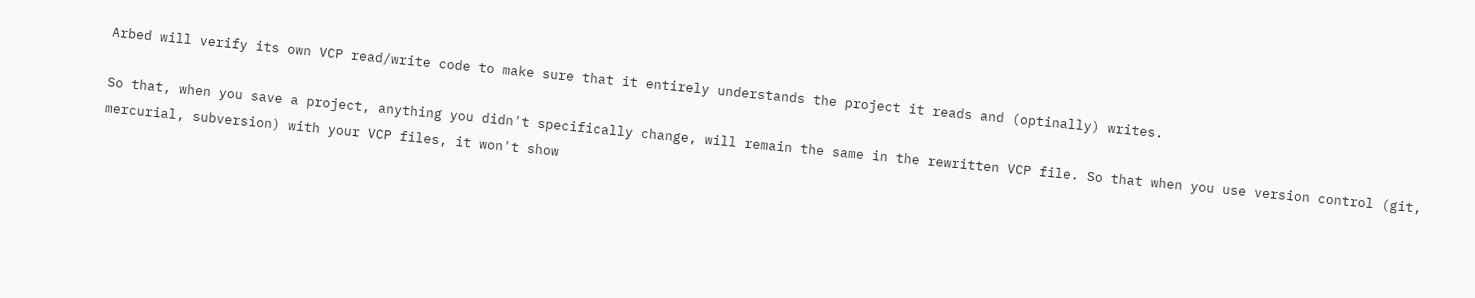Arbed will verify its own VCP read/write code to make sure that it entirely understands the project it reads and (optinally) writes.

So that, when you save a project, anything you didn't specifically change, will remain the same in the rewritten VCP file. So that when you use version control (git, mercurial, subversion) with your VCP files, it won't show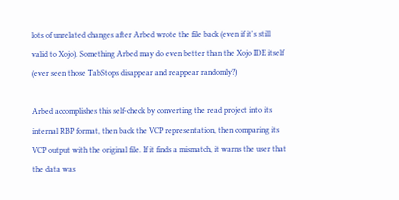lots of unrelated changes after Arbed wrote the file back (even if it's still valid to Xojo). Something Arbed may do even better than the Xojo IDE itself (ever seen those TabStops disappear and reappear randomly?)

Arbed accomplishes this self-check by converting the read project into its internal RBP format, then back the VCP representation, then comparing its VCP output with the original file. If it finds a mismatch, it warns the user that the data was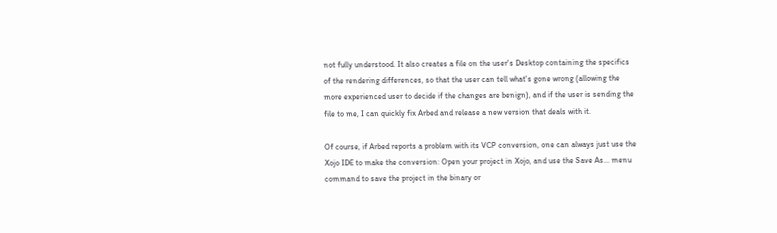not fully understood. It also creates a file on the user's Desktop containing the specifics of the rendering differences, so that the user can tell what's gone wrong (allowing the more experienced user to decide if the changes are benign), and if the user is sending the file to me, I can quickly fix Arbed and release a new version that deals with it.

Of course, if Arbed reports a problem with its VCP conversion, one can always just use the Xojo IDE to make the conversion: Open your project in Xojo, and use the Save As... menu command to save the project in the binary or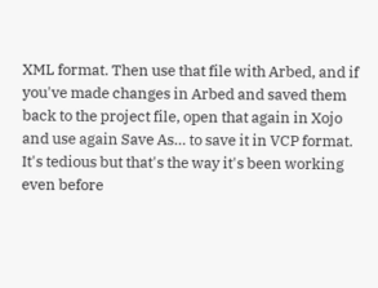XML format. Then use that file with Arbed, and if you've made changes in Arbed and saved them back to the project file, open that again in Xojo and use again Save As... to save it in VCP format. It's tedious but that's the way it's been working even before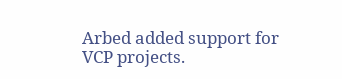Arbed added support for VCP projects.